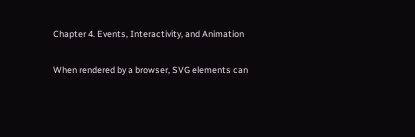Chapter 4. Events, Interactivity, and Animation

When rendered by a browser, SVG elements can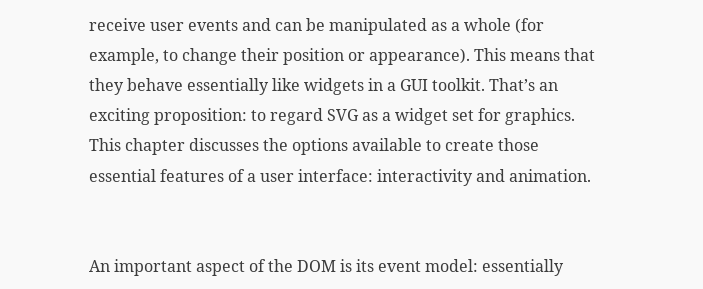receive user events and can be manipulated as a whole (for example, to change their position or appearance). This means that they behave essentially like widgets in a GUI toolkit. That’s an exciting proposition: to regard SVG as a widget set for graphics. This chapter discusses the options available to create those essential features of a user interface: interactivity and animation.


An important aspect of the DOM is its event model: essentially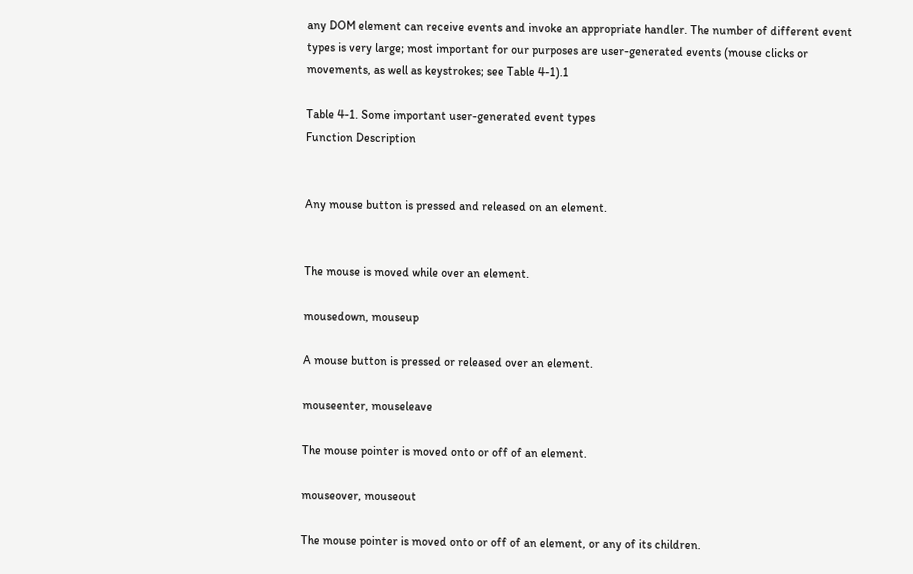any DOM element can receive events and invoke an appropriate handler. The number of different event types is very large; most important for our purposes are user-generated events (mouse clicks or movements, as well as keystrokes; see Table 4-1).1

Table 4-1. Some important user-generated event types
Function Description


Any mouse button is pressed and released on an element.


The mouse is moved while over an element.

mousedown, mouseup

A mouse button is pressed or released over an element.

mouseenter, mouseleave

The mouse pointer is moved onto or off of an element.

mouseover, mouseout

The mouse pointer is moved onto or off of an element, or any of its children.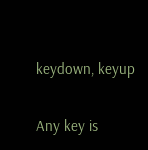keydown, keyup

Any key is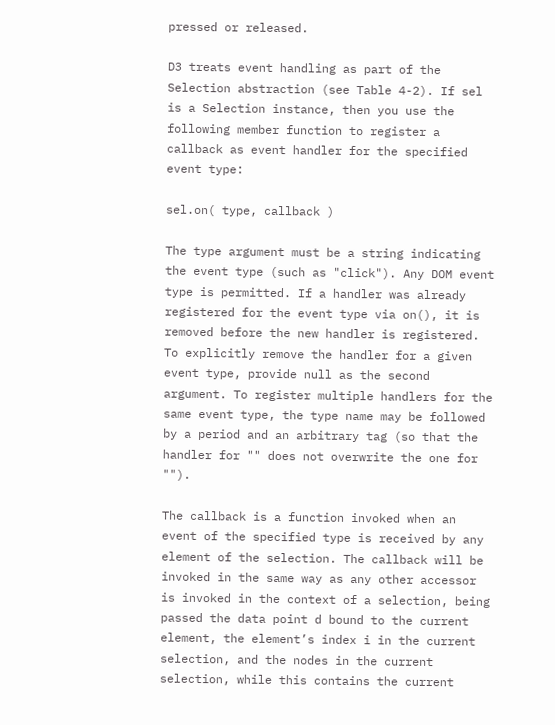pressed or released.

D3 treats event handling as part of the Selection abstraction (see Table 4-2). If sel is a Selection instance, then you use the following member function to register a callback as event handler for the specified event type:

sel.on( type, callback )

The type argument must be a string indicating the event type (such as "click"). Any DOM event type is permitted. If a handler was already registered for the event type via on(), it is removed before the new handler is registered. To explicitly remove the handler for a given event type, provide null as the second argument. To register multiple handlers for the same event type, the type name may be followed by a period and an arbitrary tag (so that the handler for "" does not overwrite the one for "").

The callback is a function invoked when an event of the specified type is received by any element of the selection. The callback will be invoked in the same way as any other accessor is invoked in the context of a selection, being passed the data point d bound to the current element, the element’s index i in the current selection, and the nodes in the current selection, while this contains the current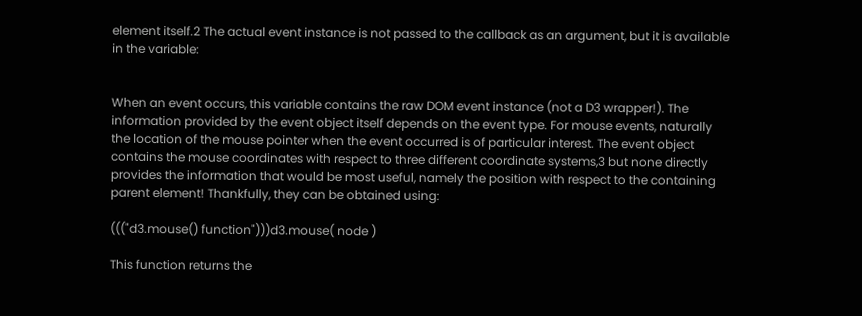element itself.2 The actual event instance is not passed to the callback as an argument, but it is available in the variable:


When an event occurs, this variable contains the raw DOM event instance (not a D3 wrapper!). The information provided by the event object itself depends on the event type. For mouse events, naturally the location of the mouse pointer when the event occurred is of particular interest. The event object contains the mouse coordinates with respect to three different coordinate systems,3 but none directly provides the information that would be most useful, namely the position with respect to the containing parent element! Thankfully, they can be obtained using:

((("d3.mouse() function")))d3.mouse( node )

This function returns the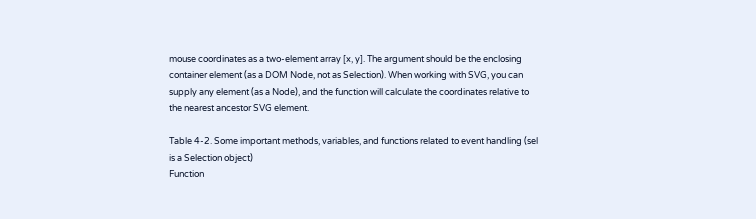mouse coordinates as a two-element array [x, y]. The argument should be the enclosing container element (as a DOM Node, not as Selection). When working with SVG, you can supply any element (as a Node), and the function will calculate the coordinates relative to the nearest ancestor SVG element.

Table 4-2. Some important methods, variables, and functions related to event handling (sel is a Selection object)
Function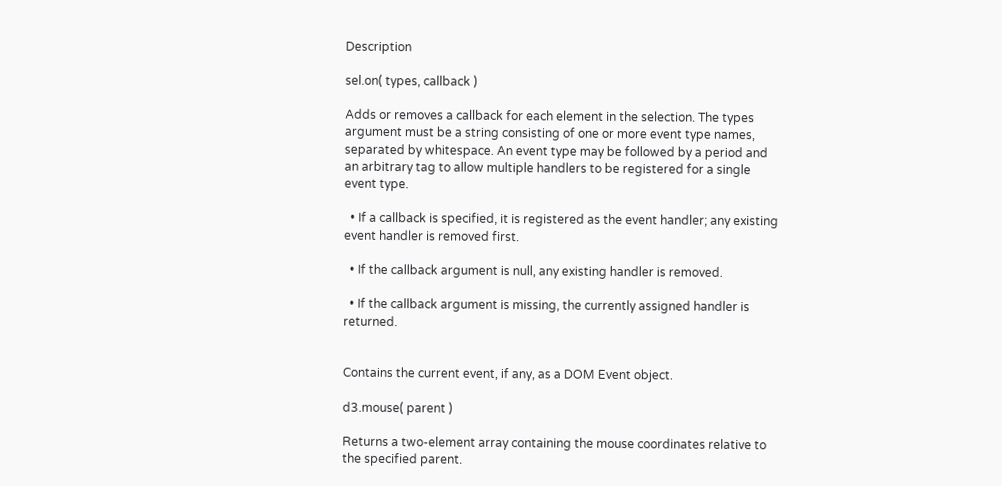Description

sel.on( types, callback )

Adds or removes a callback for each element in the selection. The types argument must be a string consisting of one or more event type names, separated by whitespace. An event type may be followed by a period and an arbitrary tag to allow multiple handlers to be registered for a single event type.

  • If a callback is specified, it is registered as the event handler; any existing event handler is removed first.

  • If the callback argument is null, any existing handler is removed.

  • If the callback argument is missing, the currently assigned handler is returned.


Contains the current event, if any, as a DOM Event object.

d3.mouse( parent )

Returns a two-element array containing the mouse coordinates relative to the specified parent.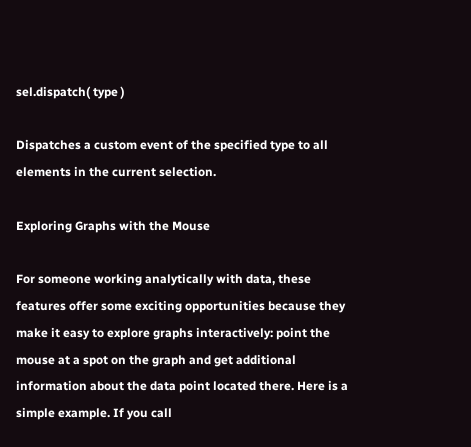sel.dispatch( type )

Dispatches a custom event of the specified type to all elements in the current selection.

Exploring Graphs with the Mouse

For someone working analytically with data, these features offer some exciting opportunities because they make it easy to explore graphs interactively: point the mouse at a spot on the graph and get additional information about the data point located there. Here is a simple example. If you call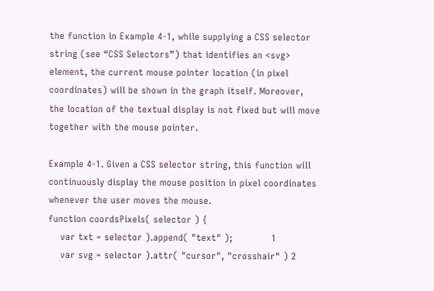the function in Example 4-1, while supplying a CSS selector string (see “CSS Selectors”) that identifies an <svg> element, the current mouse pointer location (in pixel coordinates) will be shown in the graph itself. Moreover, the location of the textual display is not fixed but will move together with the mouse pointer.

Example 4-1. Given a CSS selector string, this function will continuously display the mouse position in pixel coordinates whenever the user moves the mouse.
function coordsPixels( selector ) {
    var txt = selector ).append( "text" );             1
    var svg = selector ).attr( "cursor", "crosshair" ) 2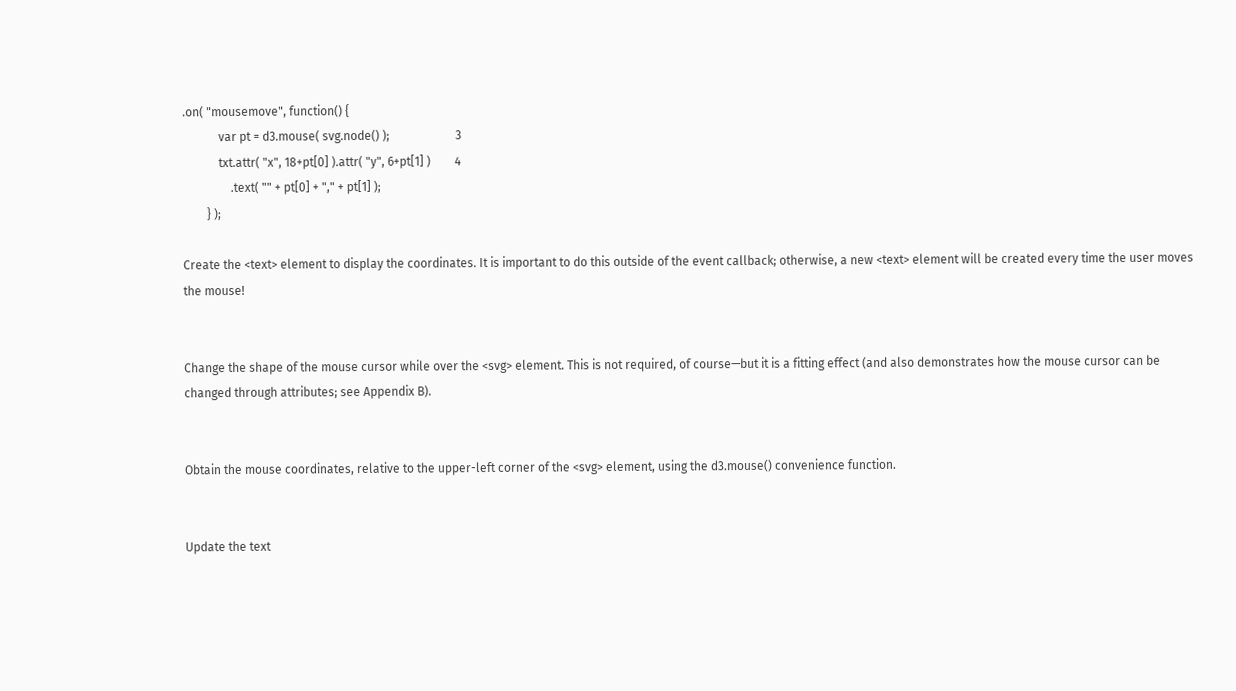.on( "mousemove", function() {
            var pt = d3.mouse( svg.node() );                      3
            txt.attr( "x", 18+pt[0] ).attr( "y", 6+pt[1] )        4
                .text( "" + pt[0] + "," + pt[1] );
        } );

Create the <text> element to display the coordinates. It is important to do this outside of the event callback; otherwise, a new <text> element will be created every time the user moves the mouse!


Change the shape of the mouse cursor while over the <svg> element. This is not required, of course—but it is a fitting effect (and also demonstrates how the mouse cursor can be changed through attributes; see Appendix B).


Obtain the mouse coordinates, relative to the upper-left corner of the <svg> element, using the d3.mouse() convenience function.


Update the text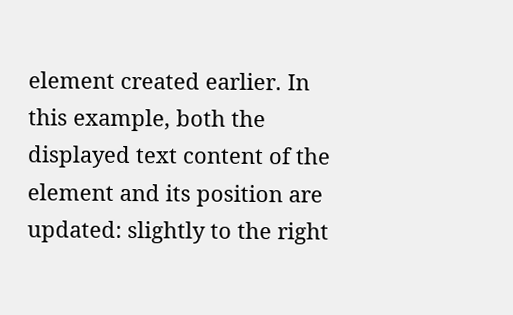element created earlier. In this example, both the displayed text content of the element and its position are updated: slightly to the right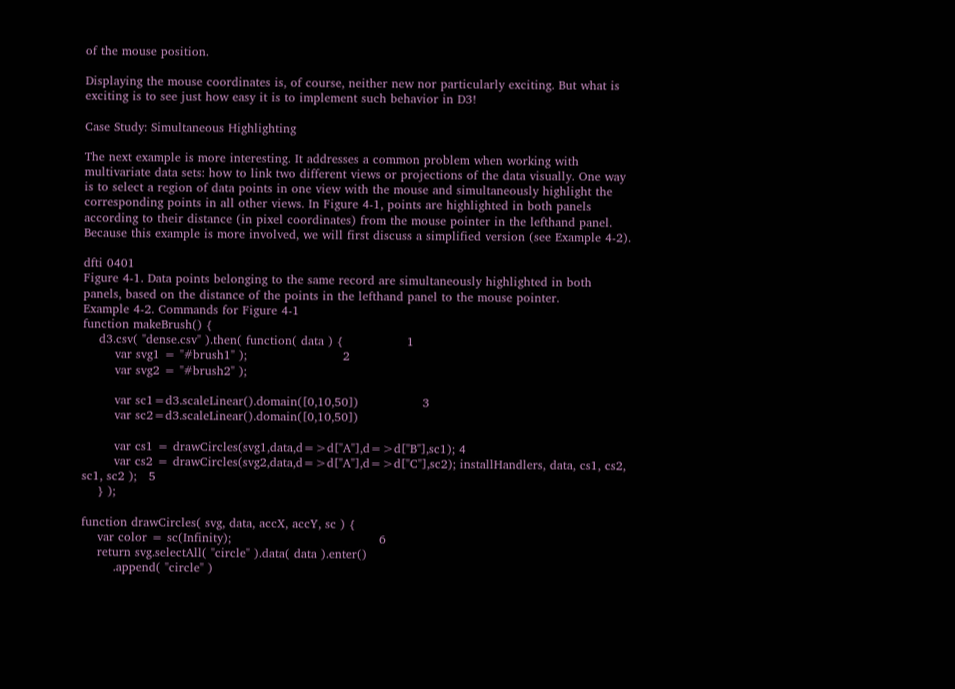of the mouse position.

Displaying the mouse coordinates is, of course, neither new nor particularly exciting. But what is exciting is to see just how easy it is to implement such behavior in D3!

Case Study: Simultaneous Highlighting

The next example is more interesting. It addresses a common problem when working with multivariate data sets: how to link two different views or projections of the data visually. One way is to select a region of data points in one view with the mouse and simultaneously highlight the corresponding points in all other views. In Figure 4-1, points are highlighted in both panels according to their distance (in pixel coordinates) from the mouse pointer in the lefthand panel. Because this example is more involved, we will first discuss a simplified version (see Example 4-2).

dfti 0401
Figure 4-1. Data points belonging to the same record are simultaneously highlighted in both panels, based on the distance of the points in the lefthand panel to the mouse pointer.
Example 4-2. Commands for Figure 4-1
function makeBrush() {
    d3.csv( "dense.csv" ).then( function( data ) {                1
        var svg1 = "#brush1" );                        2
        var svg2 = "#brush2" );

        var sc1=d3.scaleLinear().domain([0,10,50])                3
        var sc2=d3.scaleLinear().domain([0,10,50])

        var cs1 = drawCircles(svg1,data,d=>d["A"],d=>d["B"],sc1); 4
        var cs2 = drawCircles(svg2,data,d=>d["A"],d=>d["C"],sc2); installHandlers, data, cs1, cs2, sc1, sc2 );   5
    } );

function drawCircles( svg, data, accX, accY, sc ) {
    var color = sc(Infinity);                                     6
    return svg.selectAll( "circle" ).data( data ).enter()
        .append( "circle" )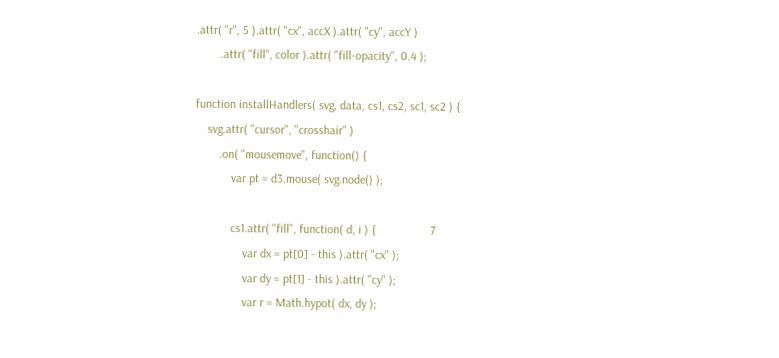.attr( "r", 5 ).attr( "cx", accX ).attr( "cy", accY )
        .attr( "fill", color ).attr( "fill-opacity", 0.4 );

function installHandlers( svg, data, cs1, cs2, sc1, sc2 ) {
    svg.attr( "cursor", "crosshair" )
        .on( "mousemove", function() {
            var pt = d3.mouse( svg.node() );

            cs1.attr( "fill", function( d, i ) {                  7
                var dx = pt[0] - this ).attr( "cx" );
                var dy = pt[1] - this ).attr( "cy" );
                var r = Math.hypot( dx, dy );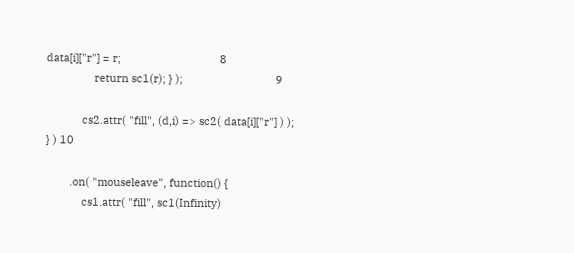data[i]["r"] = r;                                 8
                return sc1(r); } );                               9

            cs2.attr( "fill", (d,i) => sc2( data[i]["r"] ) ); } ) 10

        .on( "mouseleave", function() {
            cs1.attr( "fill", sc1(Infinity)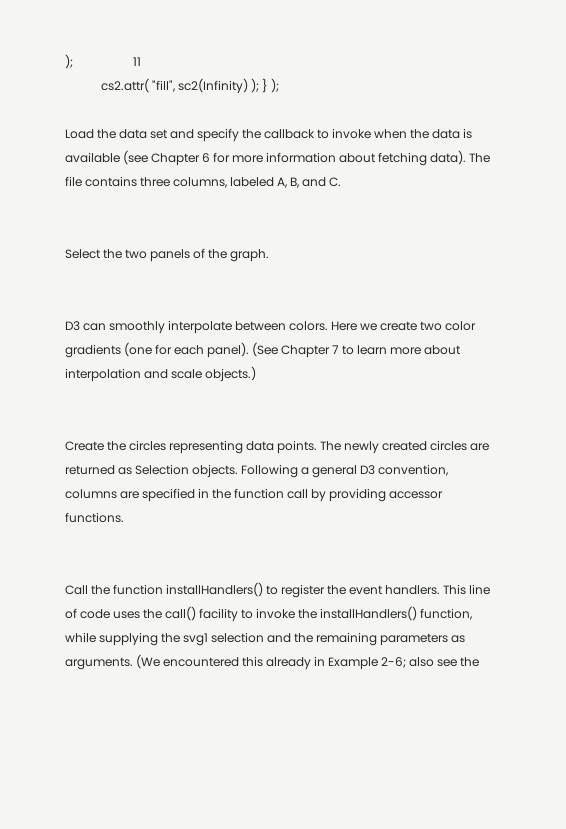);                    11
            cs2.attr( "fill", sc2(Infinity) ); } );

Load the data set and specify the callback to invoke when the data is available (see Chapter 6 for more information about fetching data). The file contains three columns, labeled A, B, and C.


Select the two panels of the graph.


D3 can smoothly interpolate between colors. Here we create two color gradients (one for each panel). (See Chapter 7 to learn more about interpolation and scale objects.)


Create the circles representing data points. The newly created circles are returned as Selection objects. Following a general D3 convention, columns are specified in the function call by providing accessor functions.


Call the function installHandlers() to register the event handlers. This line of code uses the call() facility to invoke the installHandlers() function, while supplying the svg1 selection and the remaining parameters as arguments. (We encountered this already in Example 2-6; also see the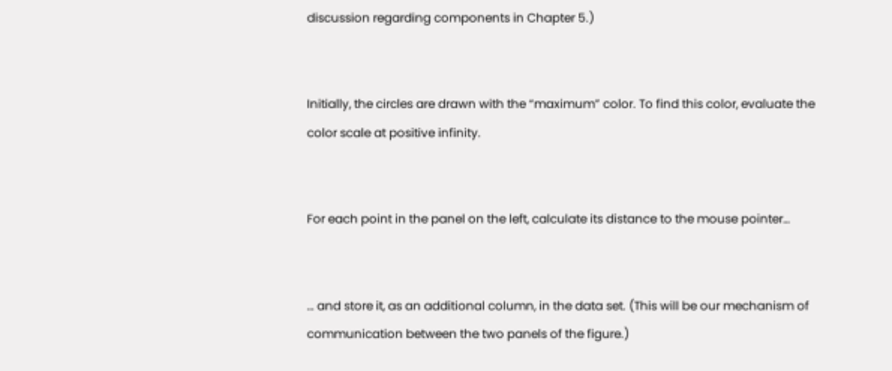discussion regarding components in Chapter 5.)


Initially, the circles are drawn with the “maximum” color. To find this color, evaluate the color scale at positive infinity.


For each point in the panel on the left, calculate its distance to the mouse pointer…


… and store it, as an additional column, in the data set. (This will be our mechanism of communication between the two panels of the figure.)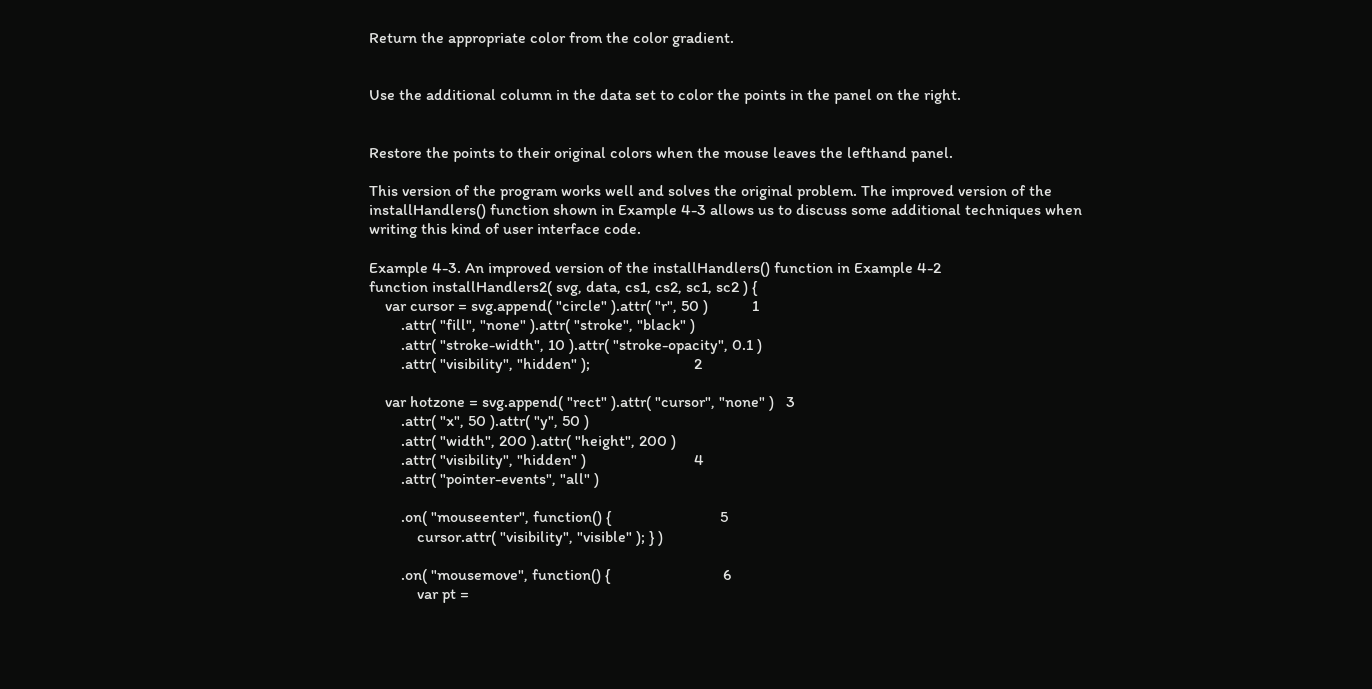Return the appropriate color from the color gradient.


Use the additional column in the data set to color the points in the panel on the right.


Restore the points to their original colors when the mouse leaves the lefthand panel.

This version of the program works well and solves the original problem. The improved version of the installHandlers() function shown in Example 4-3 allows us to discuss some additional techniques when writing this kind of user interface code.

Example 4-3. An improved version of the installHandlers() function in Example 4-2
function installHandlers2( svg, data, cs1, cs2, sc1, sc2 ) {
    var cursor = svg.append( "circle" ).attr( "r", 50 )           1
        .attr( "fill", "none" ).attr( "stroke", "black" )
        .attr( "stroke-width", 10 ).attr( "stroke-opacity", 0.1 )
        .attr( "visibility", "hidden" );                          2

    var hotzone = svg.append( "rect" ).attr( "cursor", "none" )   3
        .attr( "x", 50 ).attr( "y", 50 )
        .attr( "width", 200 ).attr( "height", 200 )
        .attr( "visibility", "hidden" )                           4
        .attr( "pointer-events", "all" )

        .on( "mouseenter", function() {                           5
            cursor.attr( "visibility", "visible" ); } )

        .on( "mousemove", function() {                            6
            var pt =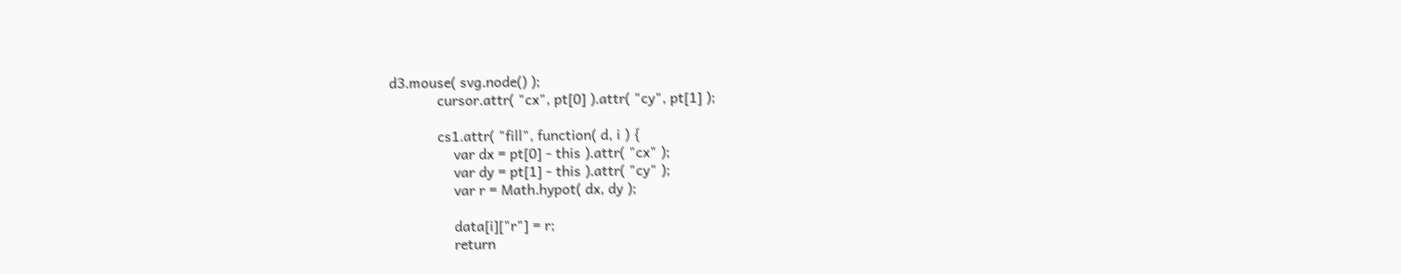d3.mouse( svg.node() );
            cursor.attr( "cx", pt[0] ).attr( "cy", pt[1] );

            cs1.attr( "fill", function( d, i ) {
                var dx = pt[0] - this ).attr( "cx" );
                var dy = pt[1] - this ).attr( "cy" );
                var r = Math.hypot( dx, dy );

                data[i]["r"] = r;
                return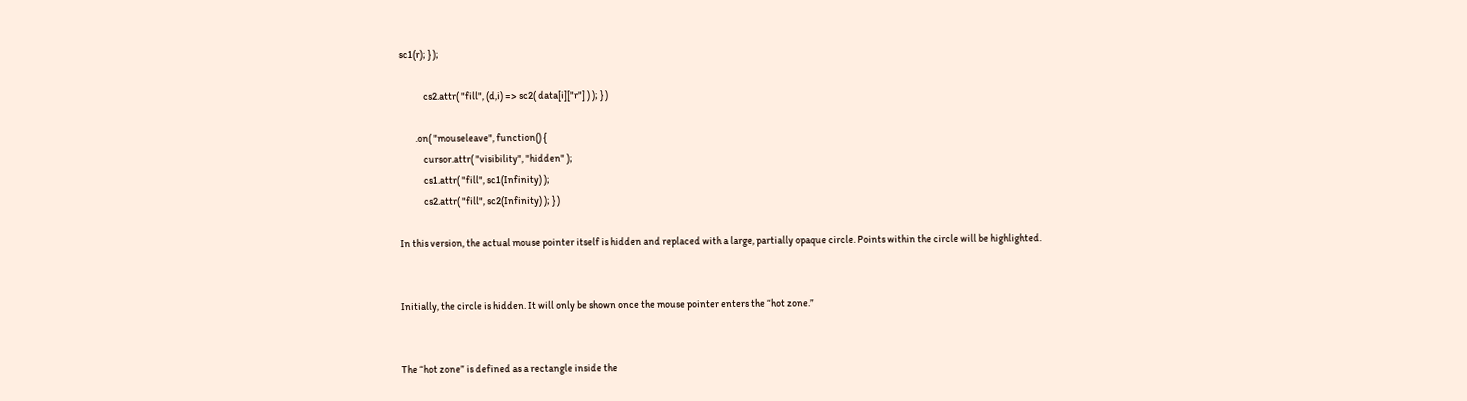sc1(r); } );

            cs2.attr( "fill", (d,i) => sc2( data[i]["r"] ) ); } )

        .on( "mouseleave", function() {
            cursor.attr( "visibility", "hidden" );
            cs1.attr( "fill", sc1(Infinity) );
            cs2.attr( "fill", sc2(Infinity) ); } )

In this version, the actual mouse pointer itself is hidden and replaced with a large, partially opaque circle. Points within the circle will be highlighted.


Initially, the circle is hidden. It will only be shown once the mouse pointer enters the “hot zone.”


The “hot zone” is defined as a rectangle inside the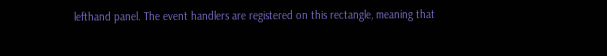lefthand panel. The event handlers are registered on this rectangle, meaning that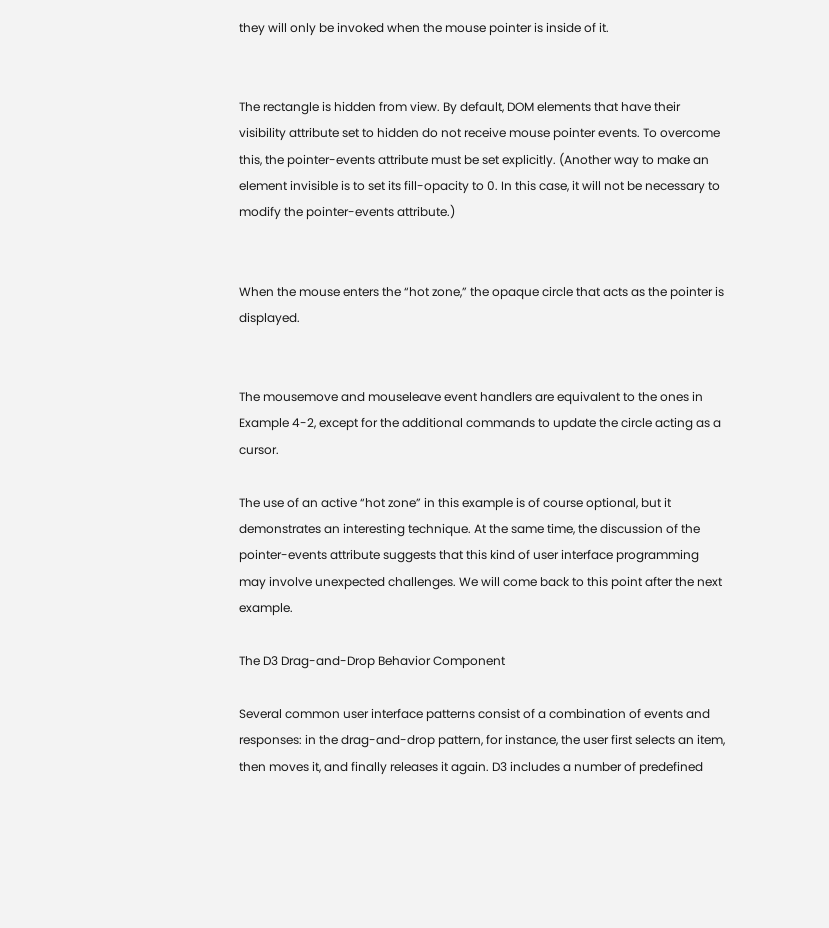they will only be invoked when the mouse pointer is inside of it.


The rectangle is hidden from view. By default, DOM elements that have their visibility attribute set to hidden do not receive mouse pointer events. To overcome this, the pointer-events attribute must be set explicitly. (Another way to make an element invisible is to set its fill-opacity to 0. In this case, it will not be necessary to modify the pointer-events attribute.)


When the mouse enters the “hot zone,” the opaque circle that acts as the pointer is displayed.


The mousemove and mouseleave event handlers are equivalent to the ones in Example 4-2, except for the additional commands to update the circle acting as a cursor.

The use of an active “hot zone” in this example is of course optional, but it demonstrates an interesting technique. At the same time, the discussion of the pointer-events attribute suggests that this kind of user interface programming may involve unexpected challenges. We will come back to this point after the next example.

The D3 Drag-and-Drop Behavior Component

Several common user interface patterns consist of a combination of events and responses: in the drag-and-drop pattern, for instance, the user first selects an item, then moves it, and finally releases it again. D3 includes a number of predefined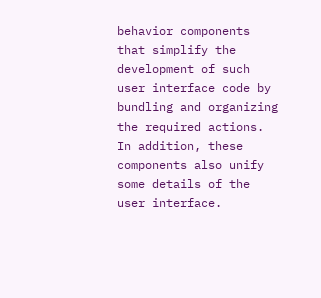behavior components that simplify the development of such user interface code by bundling and organizing the required actions. In addition, these components also unify some details of the user interface.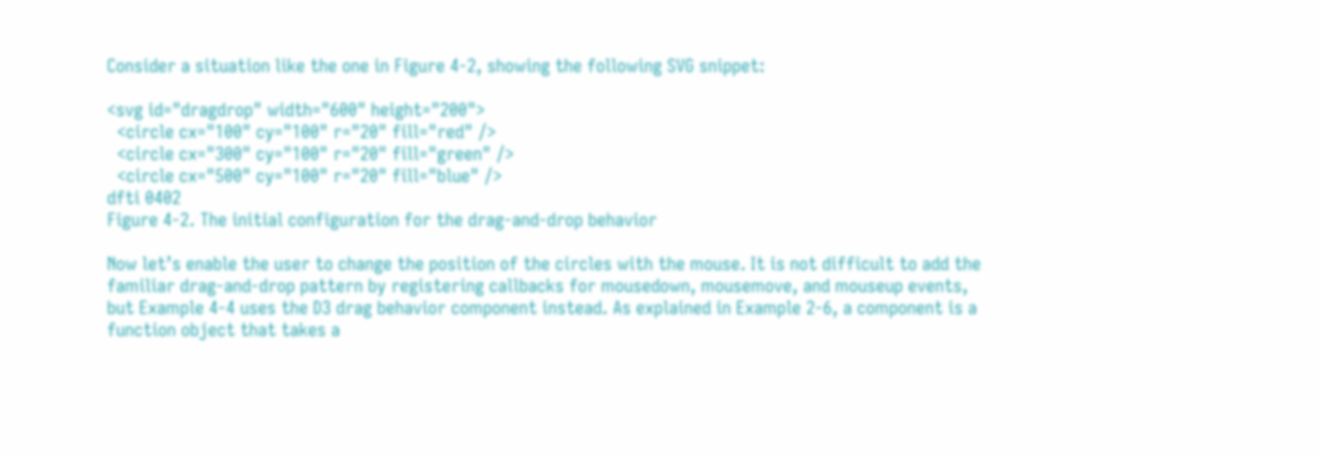Consider a situation like the one in Figure 4-2, showing the following SVG snippet:

<svg id="dragdrop" width="600" height="200">
  <circle cx="100" cy="100" r="20" fill="red" />
  <circle cx="300" cy="100" r="20" fill="green" />
  <circle cx="500" cy="100" r="20" fill="blue" />
dfti 0402
Figure 4-2. The initial configuration for the drag-and-drop behavior

Now let’s enable the user to change the position of the circles with the mouse. It is not difficult to add the familiar drag-and-drop pattern by registering callbacks for mousedown, mousemove, and mouseup events, but Example 4-4 uses the D3 drag behavior component instead. As explained in Example 2-6, a component is a function object that takes a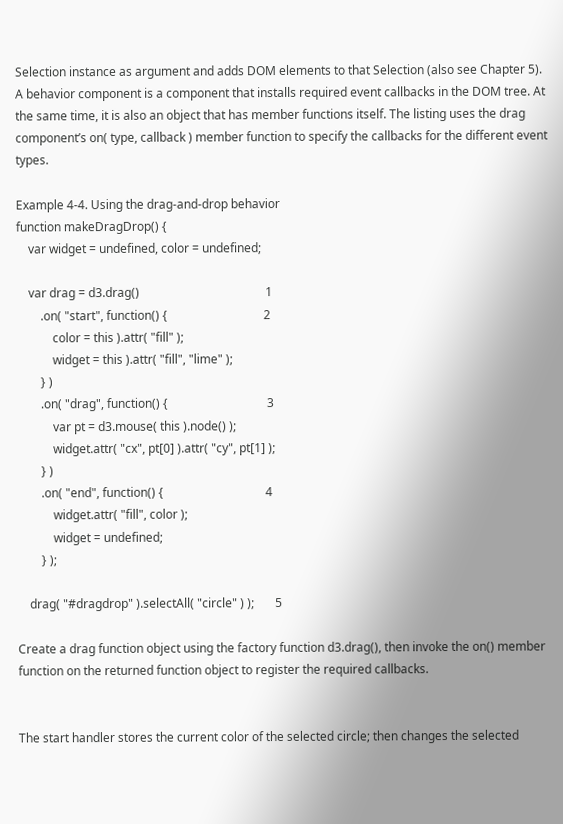Selection instance as argument and adds DOM elements to that Selection (also see Chapter 5). A behavior component is a component that installs required event callbacks in the DOM tree. At the same time, it is also an object that has member functions itself. The listing uses the drag component’s on( type, callback ) member function to specify the callbacks for the different event types.

Example 4-4. Using the drag-and-drop behavior
function makeDragDrop() {
    var widget = undefined, color = undefined;

    var drag = d3.drag()                                          1
        .on( "start", function() {                                2
            color = this ).attr( "fill" );
            widget = this ).attr( "fill", "lime" );
        } )
        .on( "drag", function() {                                 3
            var pt = d3.mouse( this ).node() );
            widget.attr( "cx", pt[0] ).attr( "cy", pt[1] );
        } )
        .on( "end", function() {                                  4
            widget.attr( "fill", color );
            widget = undefined;
        } );

    drag( "#dragdrop" ).selectAll( "circle" ) );       5

Create a drag function object using the factory function d3.drag(), then invoke the on() member function on the returned function object to register the required callbacks.


The start handler stores the current color of the selected circle; then changes the selected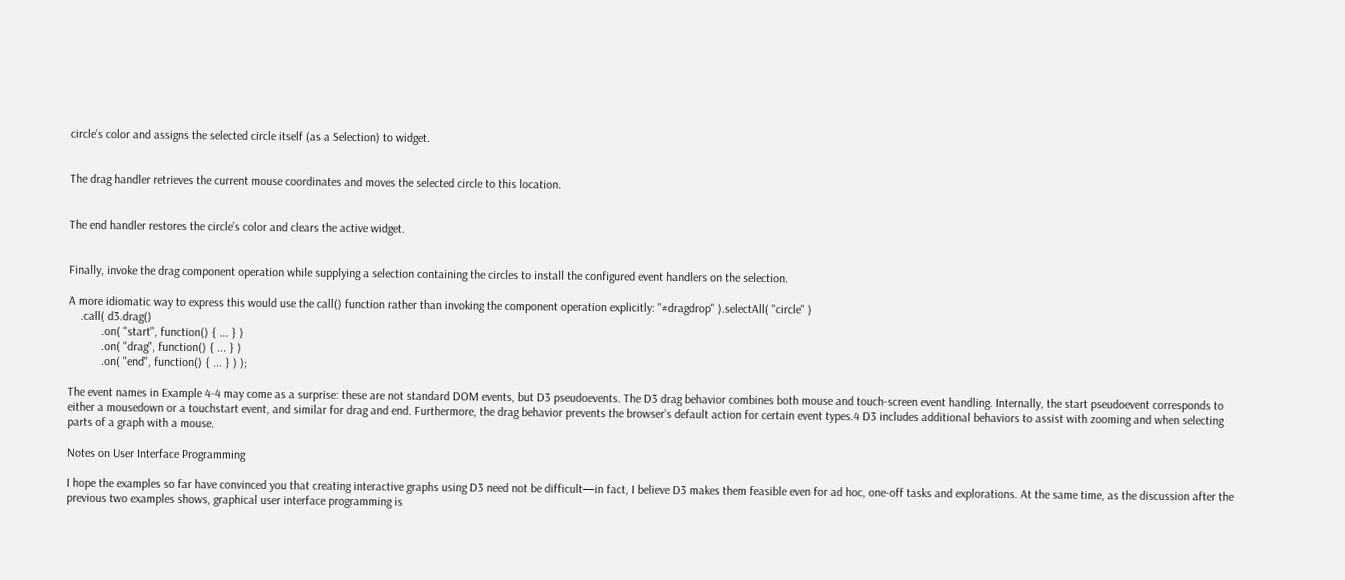circle’s color and assigns the selected circle itself (as a Selection) to widget.


The drag handler retrieves the current mouse coordinates and moves the selected circle to this location.


The end handler restores the circle’s color and clears the active widget.


Finally, invoke the drag component operation while supplying a selection containing the circles to install the configured event handlers on the selection.

A more idiomatic way to express this would use the call() function rather than invoking the component operation explicitly: "#dragdrop" ).selectAll( "circle" )
    .call( d3.drag()
           .on( "start", function() { ... } )
           .on( "drag", function() { ... } )
           .on( "end", function() { ... } ) );

The event names in Example 4-4 may come as a surprise: these are not standard DOM events, but D3 pseudoevents. The D3 drag behavior combines both mouse and touch-screen event handling. Internally, the start pseudoevent corresponds to either a mousedown or a touchstart event, and similar for drag and end. Furthermore, the drag behavior prevents the browser’s default action for certain event types.4 D3 includes additional behaviors to assist with zooming and when selecting parts of a graph with a mouse.

Notes on User Interface Programming

I hope the examples so far have convinced you that creating interactive graphs using D3 need not be difficult—in fact, I believe D3 makes them feasible even for ad hoc, one-off tasks and explorations. At the same time, as the discussion after the previous two examples shows, graphical user interface programming is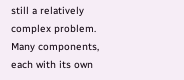still a relatively complex problem. Many components, each with its own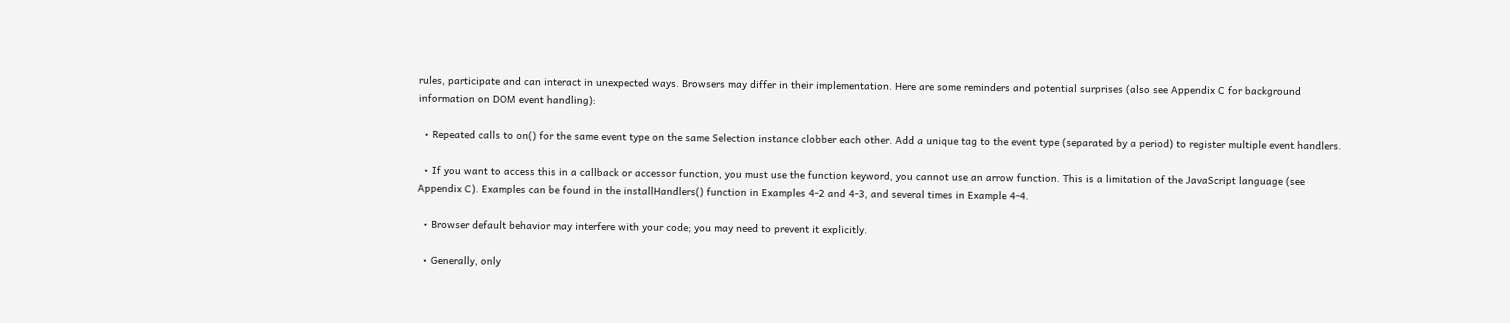rules, participate and can interact in unexpected ways. Browsers may differ in their implementation. Here are some reminders and potential surprises (also see Appendix C for background information on DOM event handling):

  • Repeated calls to on() for the same event type on the same Selection instance clobber each other. Add a unique tag to the event type (separated by a period) to register multiple event handlers.

  • If you want to access this in a callback or accessor function, you must use the function keyword, you cannot use an arrow function. This is a limitation of the JavaScript language (see Appendix C). Examples can be found in the installHandlers() function in Examples 4-2 and 4-3, and several times in Example 4-4.

  • Browser default behavior may interfere with your code; you may need to prevent it explicitly.

  • Generally, only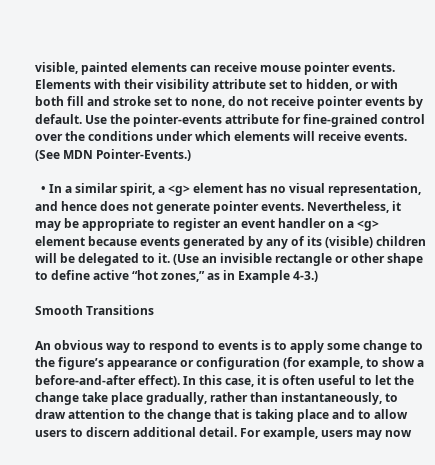visible, painted elements can receive mouse pointer events. Elements with their visibility attribute set to hidden, or with both fill and stroke set to none, do not receive pointer events by default. Use the pointer-events attribute for fine-grained control over the conditions under which elements will receive events. (See MDN Pointer-Events.)

  • In a similar spirit, a <g> element has no visual representation, and hence does not generate pointer events. Nevertheless, it may be appropriate to register an event handler on a <g> element because events generated by any of its (visible) children will be delegated to it. (Use an invisible rectangle or other shape to define active “hot zones,” as in Example 4-3.)

Smooth Transitions

An obvious way to respond to events is to apply some change to the figure’s appearance or configuration (for example, to show a before-and-after effect). In this case, it is often useful to let the change take place gradually, rather than instantaneously, to draw attention to the change that is taking place and to allow users to discern additional detail. For example, users may now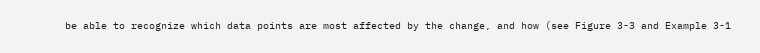be able to recognize which data points are most affected by the change, and how (see Figure 3-3 and Example 3-1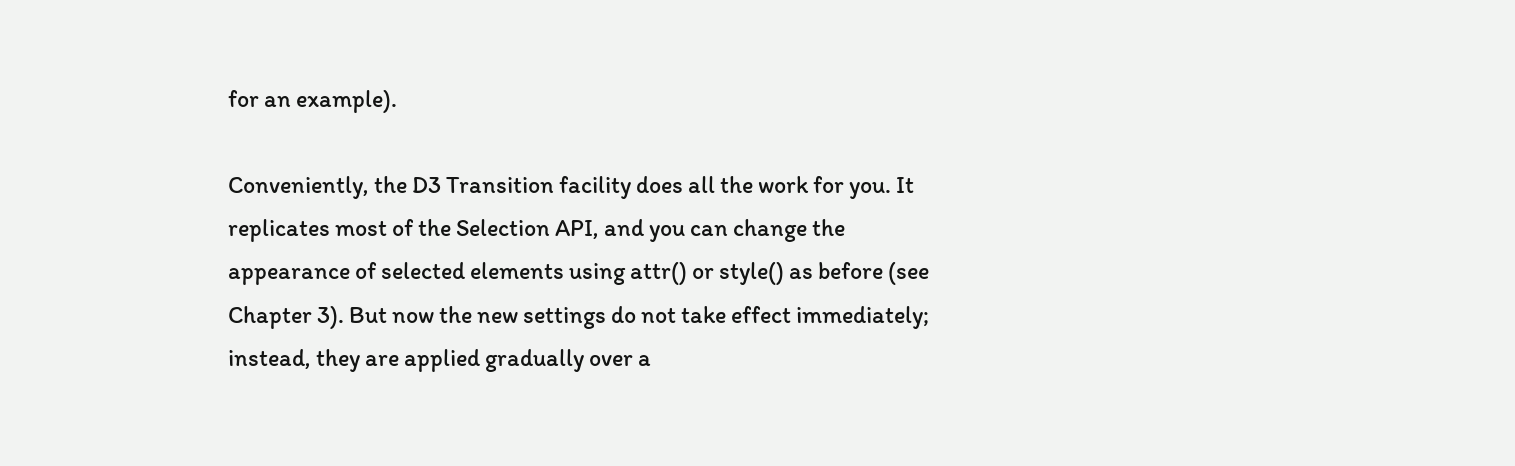for an example).

Conveniently, the D3 Transition facility does all the work for you. It replicates most of the Selection API, and you can change the appearance of selected elements using attr() or style() as before (see Chapter 3). But now the new settings do not take effect immediately; instead, they are applied gradually over a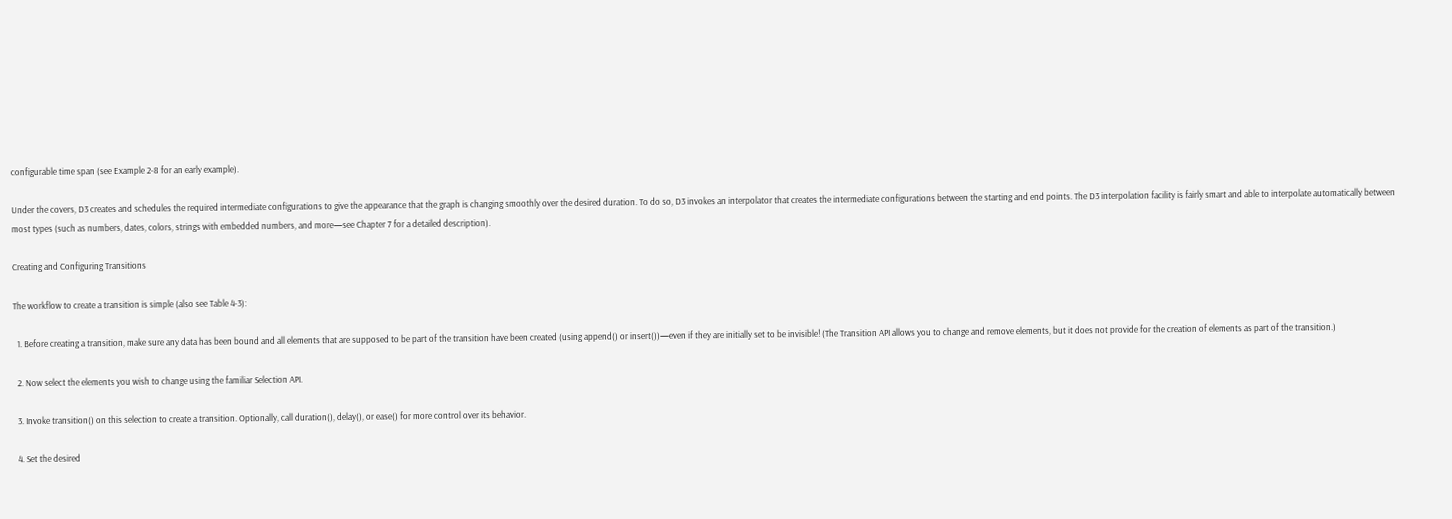configurable time span (see Example 2-8 for an early example).

Under the covers, D3 creates and schedules the required intermediate configurations to give the appearance that the graph is changing smoothly over the desired duration. To do so, D3 invokes an interpolator that creates the intermediate configurations between the starting and end points. The D3 interpolation facility is fairly smart and able to interpolate automatically between most types (such as numbers, dates, colors, strings with embedded numbers, and more—see Chapter 7 for a detailed description).

Creating and Configuring Transitions

The workflow to create a transition is simple (also see Table 4-3):

  1. Before creating a transition, make sure any data has been bound and all elements that are supposed to be part of the transition have been created (using append() or insert())—even if they are initially set to be invisible! (The Transition API allows you to change and remove elements, but it does not provide for the creation of elements as part of the transition.)

  2. Now select the elements you wish to change using the familiar Selection API.

  3. Invoke transition() on this selection to create a transition. Optionally, call duration(), delay(), or ease() for more control over its behavior.

  4. Set the desired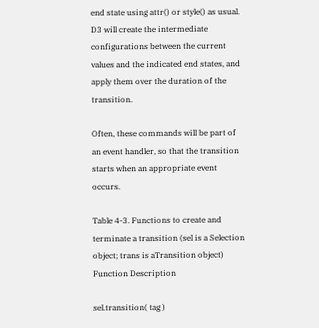end state using attr() or style() as usual. D3 will create the intermediate configurations between the current values and the indicated end states, and apply them over the duration of the transition.

Often, these commands will be part of an event handler, so that the transition starts when an appropriate event occurs.

Table 4-3. Functions to create and terminate a transition (sel is a Selection object; trans is aTransition object)
Function Description

sel.transition( tag )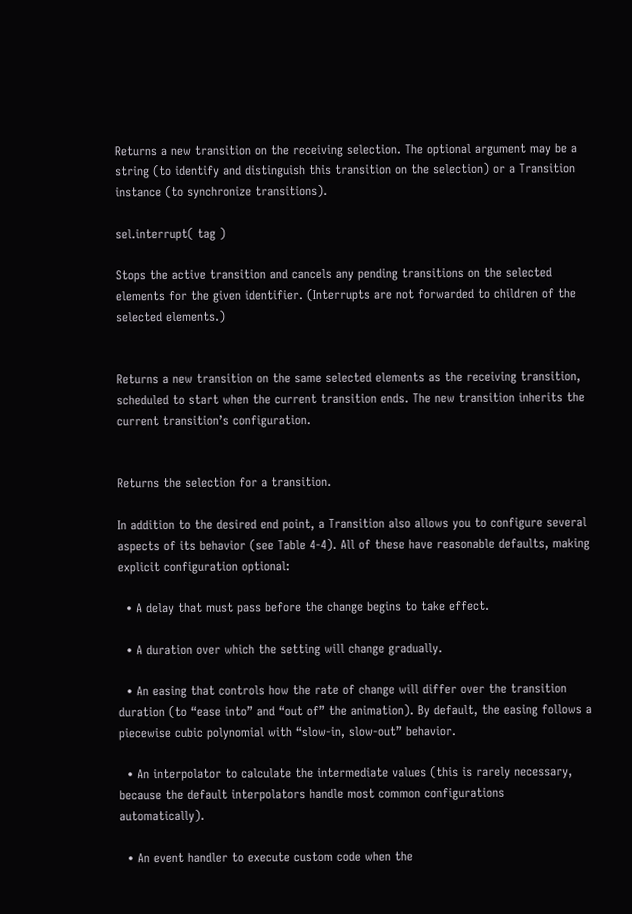Returns a new transition on the receiving selection. The optional argument may be a string (to identify and distinguish this transition on the selection) or a Transition instance (to synchronize transitions).

sel.interrupt( tag )

Stops the active transition and cancels any pending transitions on the selected elements for the given identifier. (Interrupts are not forwarded to children of the selected elements.)


Returns a new transition on the same selected elements as the receiving transition, scheduled to start when the current transition ends. The new transition inherits the current transition’s configuration.


Returns the selection for a transition.

In addition to the desired end point, a Transition also allows you to configure several aspects of its behavior (see Table 4-4). All of these have reasonable defaults, making explicit configuration optional:

  • A delay that must pass before the change begins to take effect.

  • A duration over which the setting will change gradually.

  • An easing that controls how the rate of change will differ over the transition duration (to “ease into” and “out of” the animation). By default, the easing follows a piecewise cubic polynomial with “slow-in, slow-out” behavior.

  • An interpolator to calculate the intermediate values (this is rarely necessary, because the default interpolators handle most common configurations automatically).

  • An event handler to execute custom code when the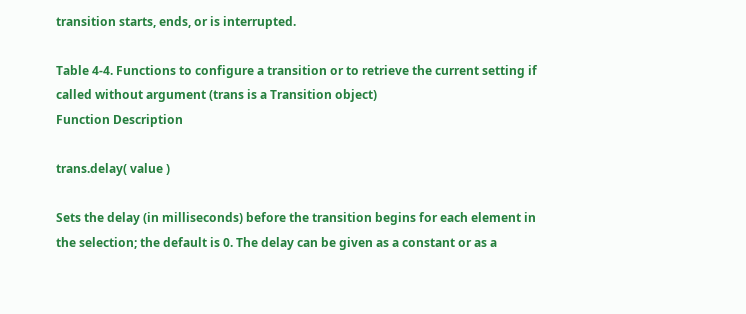transition starts, ends, or is interrupted.

Table 4-4. Functions to configure a transition or to retrieve the current setting if called without argument (trans is a Transition object)
Function Description

trans.delay( value )

Sets the delay (in milliseconds) before the transition begins for each element in the selection; the default is 0. The delay can be given as a constant or as a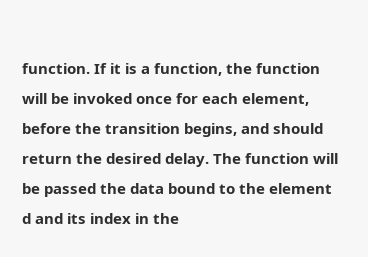function. If it is a function, the function will be invoked once for each element, before the transition begins, and should return the desired delay. The function will be passed the data bound to the element d and its index in the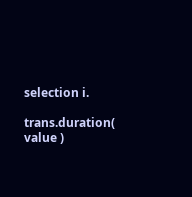selection i.

trans.duration( value )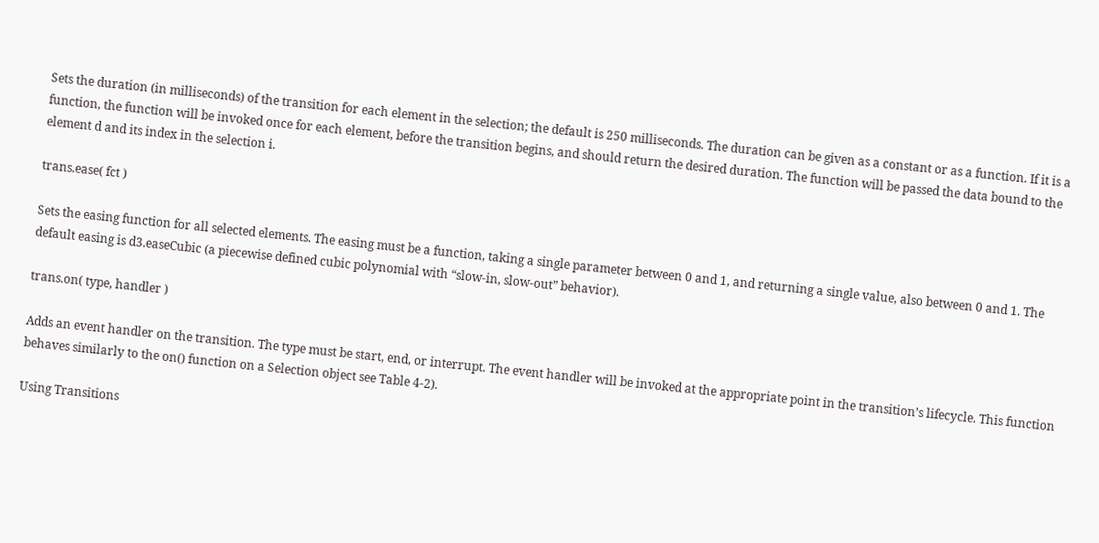Sets the duration (in milliseconds) of the transition for each element in the selection; the default is 250 milliseconds. The duration can be given as a constant or as a function. If it is a function, the function will be invoked once for each element, before the transition begins, and should return the desired duration. The function will be passed the data bound to the element d and its index in the selection i.

trans.ease( fct )

Sets the easing function for all selected elements. The easing must be a function, taking a single parameter between 0 and 1, and returning a single value, also between 0 and 1. The default easing is d3.easeCubic (a piecewise defined cubic polynomial with “slow-in, slow-out” behavior).

trans.on( type, handler )

Adds an event handler on the transition. The type must be start, end, or interrupt. The event handler will be invoked at the appropriate point in the transition’s lifecycle. This function behaves similarly to the on() function on a Selection object see Table 4-2).

Using Transitions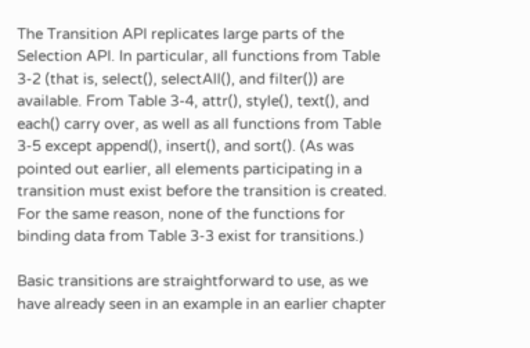The Transition API replicates large parts of the Selection API. In particular, all functions from Table 3-2 (that is, select(), selectAll(), and filter()) are available. From Table 3-4, attr(), style(), text(), and each() carry over, as well as all functions from Table 3-5 except append(), insert(), and sort(). (As was pointed out earlier, all elements participating in a transition must exist before the transition is created. For the same reason, none of the functions for binding data from Table 3-3 exist for transitions.)

Basic transitions are straightforward to use, as we have already seen in an example in an earlier chapter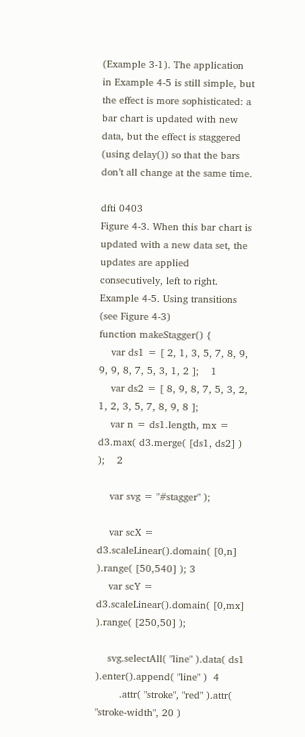(Example 3-1). The application in Example 4-5 is still simple, but the effect is more sophisticated: a bar chart is updated with new data, but the effect is staggered (using delay()) so that the bars don’t all change at the same time.

dfti 0403
Figure 4-3. When this bar chart is updated with a new data set, the updates are applied consecutively, left to right.
Example 4-5. Using transitions (see Figure 4-3)
function makeStagger() {
    var ds1 = [ 2, 1, 3, 5, 7, 8, 9, 9, 9, 8, 7, 5, 3, 1, 2 ];    1
    var ds2 = [ 8, 9, 8, 7, 5, 3, 2, 1, 2, 3, 5, 7, 8, 9, 8 ];
    var n = ds1.length, mx = d3.max( d3.merge( [ds1, ds2] ) );    2

    var svg = "#stagger" );

    var scX = d3.scaleLinear().domain( [0,n] ).range( [50,540] ); 3
    var scY = d3.scaleLinear().domain( [0,mx] ).range( [250,50] );

    svg.selectAll( "line" ).data( ds1 ).enter().append( "line" )  4
        .attr( "stroke", "red" ).attr( "stroke-width", 20 )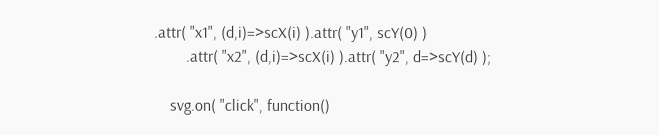.attr( "x1", (d,i)=>scX(i) ).attr( "y1", scY(0) )
        .attr( "x2", (d,i)=>scX(i) ).attr( "y2", d=>scY(d) );

    svg.on( "click", function()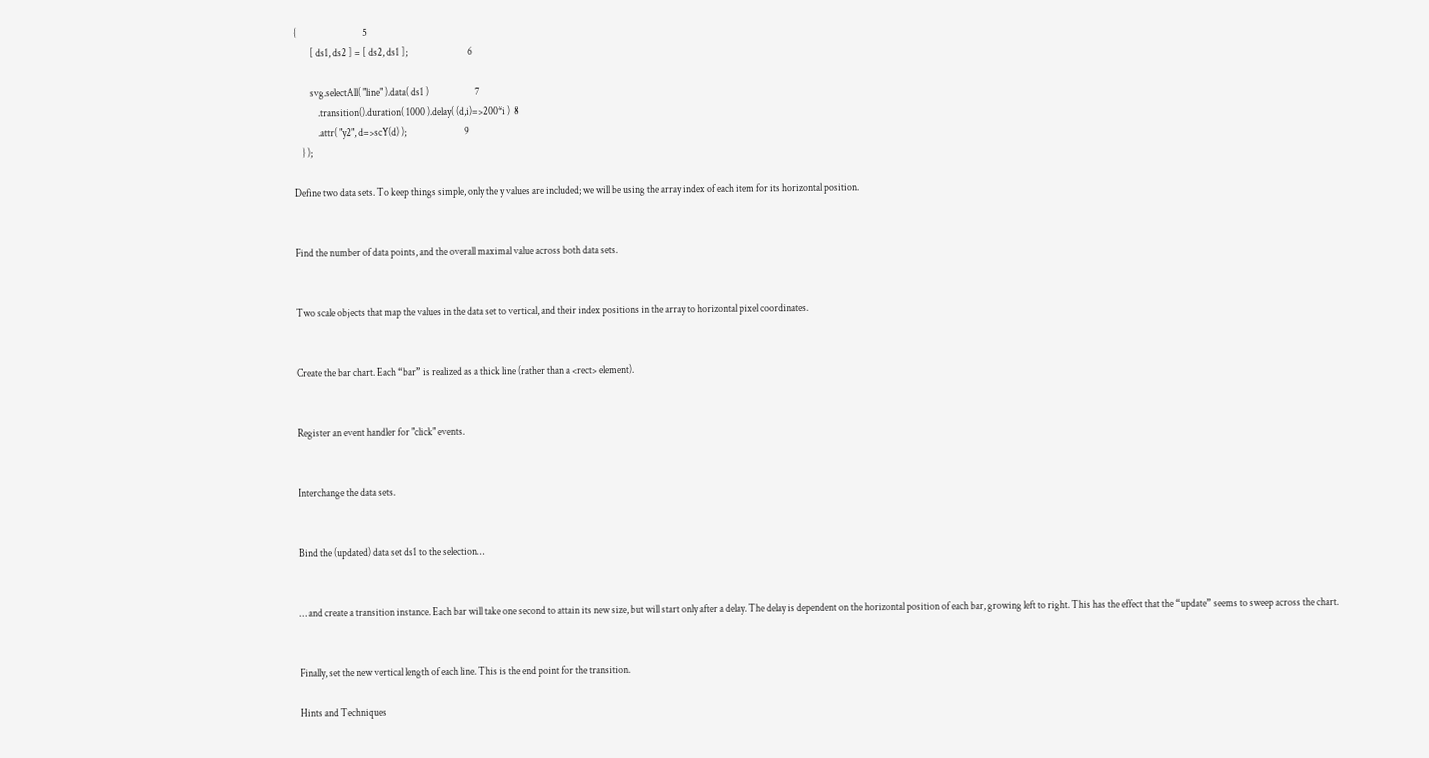{                                 5
        [ ds1, ds2 ] = [ ds2, ds1 ];                              6

        svg.selectAll( "line" ).data( ds1 )                       7
            .transition().duration( 1000 ).delay( (d,i)=>200*i )  8
            .attr( "y2", d=>scY(d) );                             9
    } );

Define two data sets. To keep things simple, only the y values are included; we will be using the array index of each item for its horizontal position.


Find the number of data points, and the overall maximal value across both data sets.


Two scale objects that map the values in the data set to vertical, and their index positions in the array to horizontal pixel coordinates.


Create the bar chart. Each “bar” is realized as a thick line (rather than a <rect> element).


Register an event handler for "click" events.


Interchange the data sets.


Bind the (updated) data set ds1 to the selection…


… and create a transition instance. Each bar will take one second to attain its new size, but will start only after a delay. The delay is dependent on the horizontal position of each bar, growing left to right. This has the effect that the “update” seems to sweep across the chart.


Finally, set the new vertical length of each line. This is the end point for the transition.

Hints and Techniques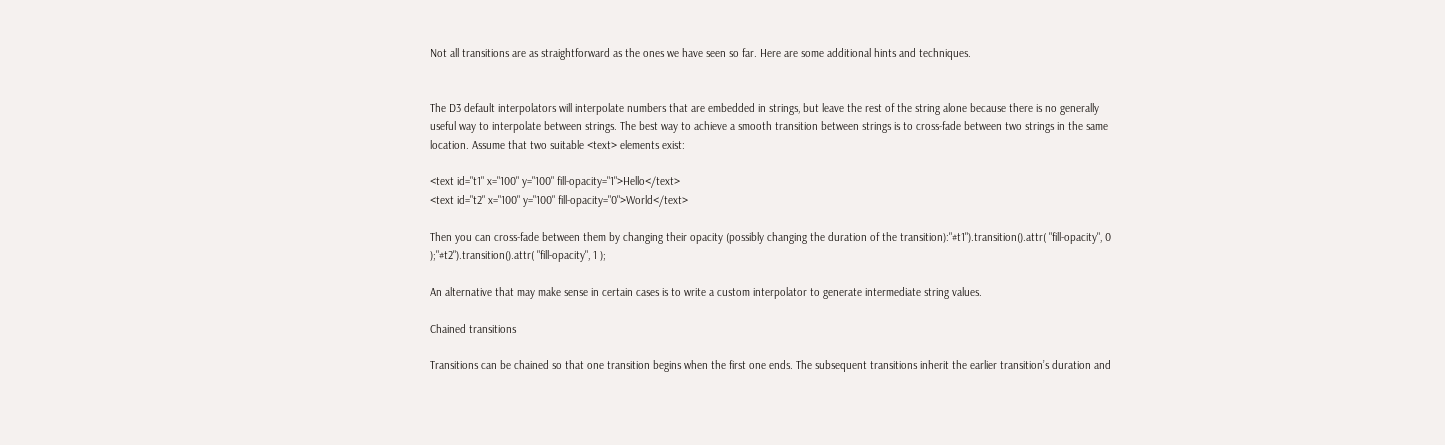Not all transitions are as straightforward as the ones we have seen so far. Here are some additional hints and techniques.


The D3 default interpolators will interpolate numbers that are embedded in strings, but leave the rest of the string alone because there is no generally useful way to interpolate between strings. The best way to achieve a smooth transition between strings is to cross-fade between two strings in the same location. Assume that two suitable <text> elements exist:

<text id="t1" x="100" y="100" fill-opacity="1">Hello</text>
<text id="t2" x="100" y="100" fill-opacity="0">World</text>

Then you can cross-fade between them by changing their opacity (possibly changing the duration of the transition):"#t1").transition().attr( "fill-opacity", 0 );"#t2").transition().attr( "fill-opacity", 1 );

An alternative that may make sense in certain cases is to write a custom interpolator to generate intermediate string values.

Chained transitions

Transitions can be chained so that one transition begins when the first one ends. The subsequent transitions inherit the earlier transition’s duration and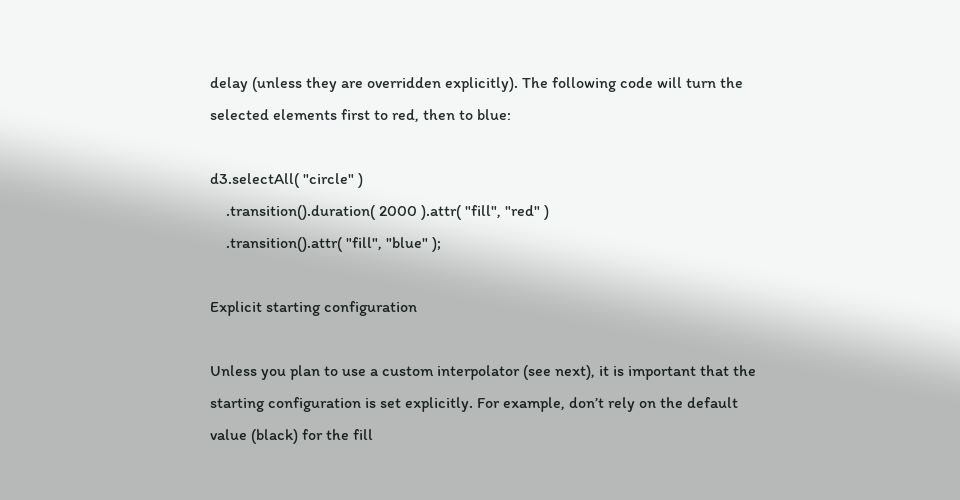delay (unless they are overridden explicitly). The following code will turn the selected elements first to red, then to blue:

d3.selectAll( "circle" )
    .transition().duration( 2000 ).attr( "fill", "red" )
    .transition().attr( "fill", "blue" );

Explicit starting configuration

Unless you plan to use a custom interpolator (see next), it is important that the starting configuration is set explicitly. For example, don’t rely on the default value (black) for the fill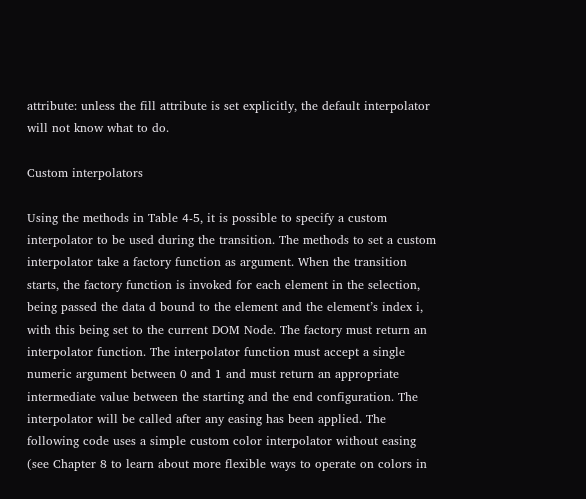attribute: unless the fill attribute is set explicitly, the default interpolator will not know what to do.

Custom interpolators

Using the methods in Table 4-5, it is possible to specify a custom interpolator to be used during the transition. The methods to set a custom interpolator take a factory function as argument. When the transition starts, the factory function is invoked for each element in the selection, being passed the data d bound to the element and the element’s index i, with this being set to the current DOM Node. The factory must return an interpolator function. The interpolator function must accept a single numeric argument between 0 and 1 and must return an appropriate intermediate value between the starting and the end configuration. The interpolator will be called after any easing has been applied. The following code uses a simple custom color interpolator without easing (see Chapter 8 to learn about more flexible ways to operate on colors in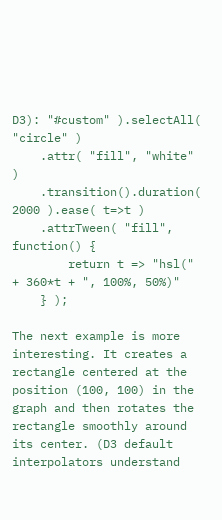D3): "#custom" ).selectAll( "circle" )
    .attr( "fill", "white" )
    .transition().duration( 2000 ).ease( t=>t )
    .attrTween( "fill", function() {
        return t => "hsl(" + 360*t + ", 100%, 50%)"
    } );

The next example is more interesting. It creates a rectangle centered at the position (100, 100) in the graph and then rotates the rectangle smoothly around its center. (D3 default interpolators understand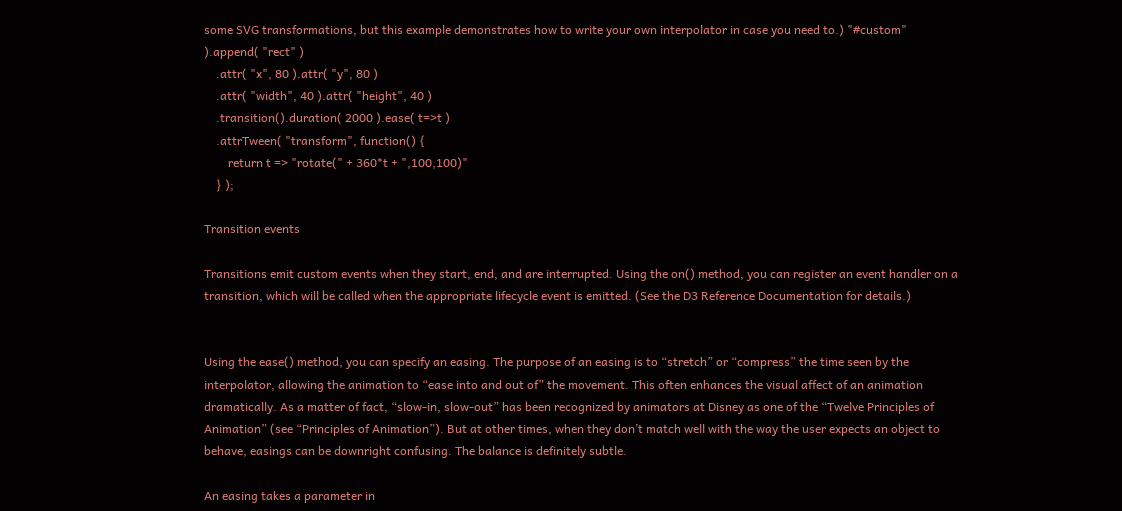some SVG transformations, but this example demonstrates how to write your own interpolator in case you need to.) "#custom" ).append( "rect" )
    .attr( "x", 80 ).attr( "y", 80 )
    .attr( "width", 40 ).attr( "height", 40 )
    .transition().duration( 2000 ).ease( t=>t )
    .attrTween( "transform", function() {
        return t => "rotate(" + 360*t + ",100,100)"
    } );

Transition events

Transitions emit custom events when they start, end, and are interrupted. Using the on() method, you can register an event handler on a transition, which will be called when the appropriate lifecycle event is emitted. (See the D3 Reference Documentation for details.)


Using the ease() method, you can specify an easing. The purpose of an easing is to “stretch” or “compress” the time seen by the interpolator, allowing the animation to “ease into and out of” the movement. This often enhances the visual affect of an animation dramatically. As a matter of fact, “slow-in, slow-out” has been recognized by animators at Disney as one of the “Twelve Principles of Animation” (see “Principles of Animation”). But at other times, when they don’t match well with the way the user expects an object to behave, easings can be downright confusing. The balance is definitely subtle.

An easing takes a parameter in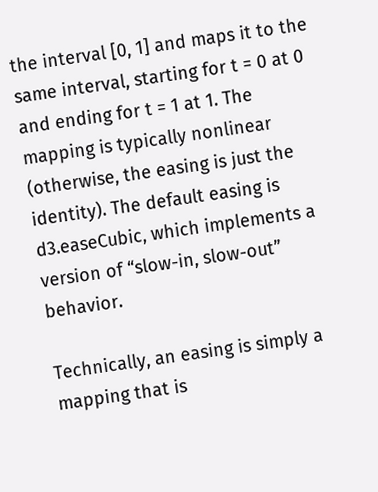the interval [0, 1] and maps it to the same interval, starting for t = 0 at 0 and ending for t = 1 at 1. The mapping is typically nonlinear (otherwise, the easing is just the identity). The default easing is d3.easeCubic, which implements a version of “slow-in, slow-out” behavior.

Technically, an easing is simply a mapping that is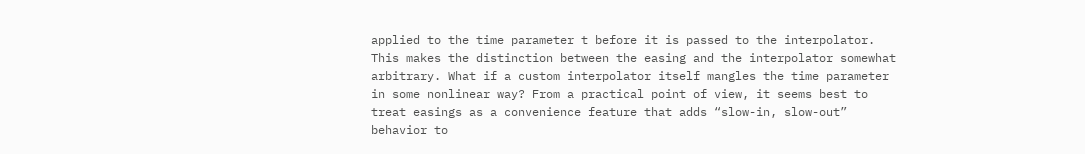applied to the time parameter t before it is passed to the interpolator. This makes the distinction between the easing and the interpolator somewhat arbitrary. What if a custom interpolator itself mangles the time parameter in some nonlinear way? From a practical point of view, it seems best to treat easings as a convenience feature that adds “slow-in, slow-out” behavior to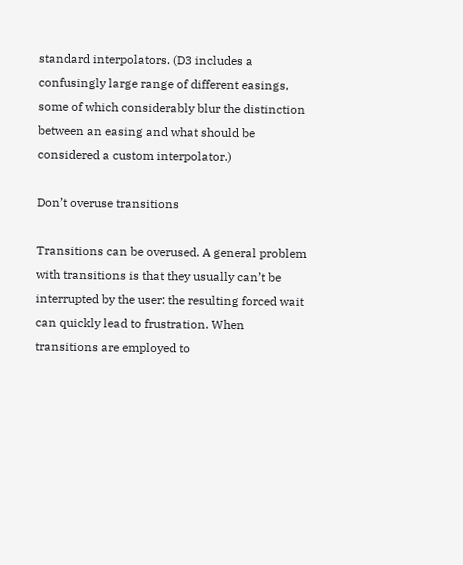standard interpolators. (D3 includes a confusingly large range of different easings, some of which considerably blur the distinction between an easing and what should be considered a custom interpolator.)

Don’t overuse transitions

Transitions can be overused. A general problem with transitions is that they usually can’t be interrupted by the user: the resulting forced wait can quickly lead to frustration. When transitions are employed to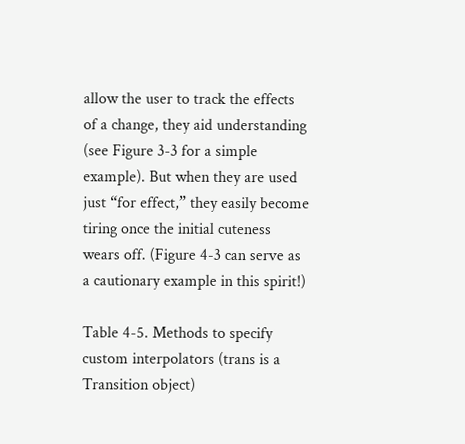allow the user to track the effects of a change, they aid understanding (see Figure 3-3 for a simple example). But when they are used just “for effect,” they easily become tiring once the initial cuteness wears off. (Figure 4-3 can serve as a cautionary example in this spirit!)

Table 4-5. Methods to specify custom interpolators (trans is a Transition object)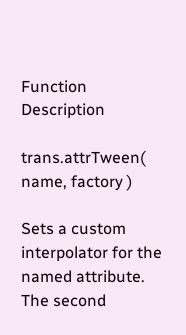Function Description

trans.attrTween( name, factory )

Sets a custom interpolator for the named attribute. The second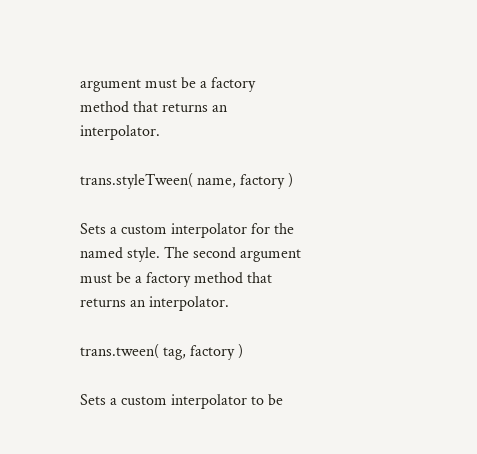argument must be a factory method that returns an interpolator.

trans.styleTween( name, factory )

Sets a custom interpolator for the named style. The second argument must be a factory method that returns an interpolator.

trans.tween( tag, factory )

Sets a custom interpolator to be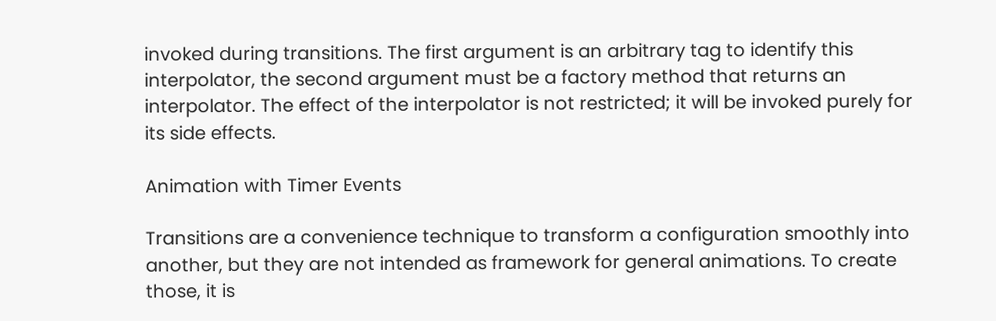invoked during transitions. The first argument is an arbitrary tag to identify this interpolator, the second argument must be a factory method that returns an interpolator. The effect of the interpolator is not restricted; it will be invoked purely for its side effects.

Animation with Timer Events

Transitions are a convenience technique to transform a configuration smoothly into another, but they are not intended as framework for general animations. To create those, it is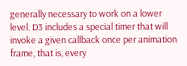generally necessary to work on a lower level. D3 includes a special timer that will invoke a given callback once per animation frame, that is, every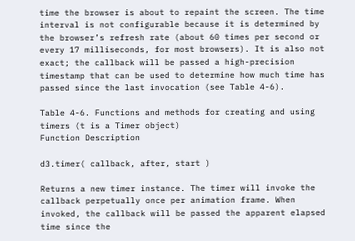time the browser is about to repaint the screen. The time interval is not configurable because it is determined by the browser’s refresh rate (about 60 times per second or every 17 milliseconds, for most browsers). It is also not exact; the callback will be passed a high-precision timestamp that can be used to determine how much time has passed since the last invocation (see Table 4-6).

Table 4-6. Functions and methods for creating and using timers (t is a Timer object)
Function Description

d3.timer( callback, after, start )

Returns a new timer instance. The timer will invoke the callback perpetually once per animation frame. When invoked, the callback will be passed the apparent elapsed time since the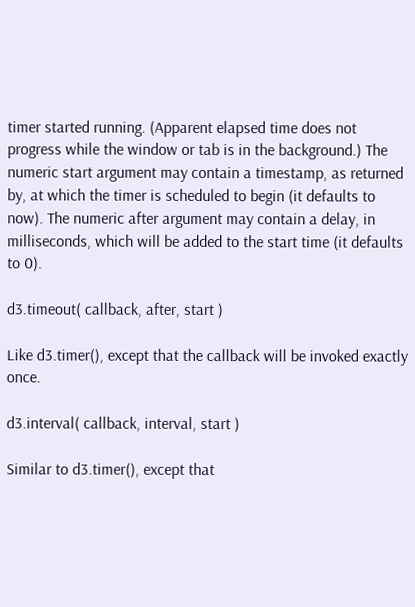timer started running. (Apparent elapsed time does not progress while the window or tab is in the background.) The numeric start argument may contain a timestamp, as returned by, at which the timer is scheduled to begin (it defaults to now). The numeric after argument may contain a delay, in milliseconds, which will be added to the start time (it defaults to 0).

d3.timeout( callback, after, start )

Like d3.timer(), except that the callback will be invoked exactly once.

d3.interval( callback, interval, start )

Similar to d3.timer(), except that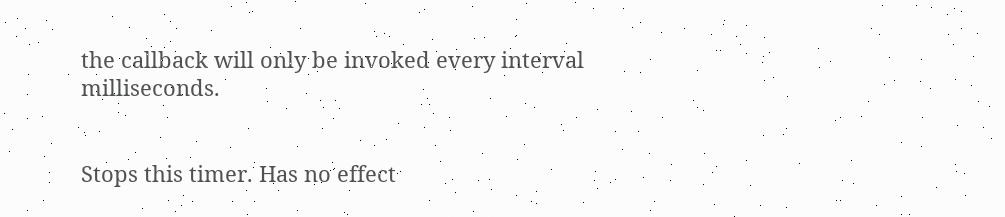the callback will only be invoked every interval milliseconds.


Stops this timer. Has no effect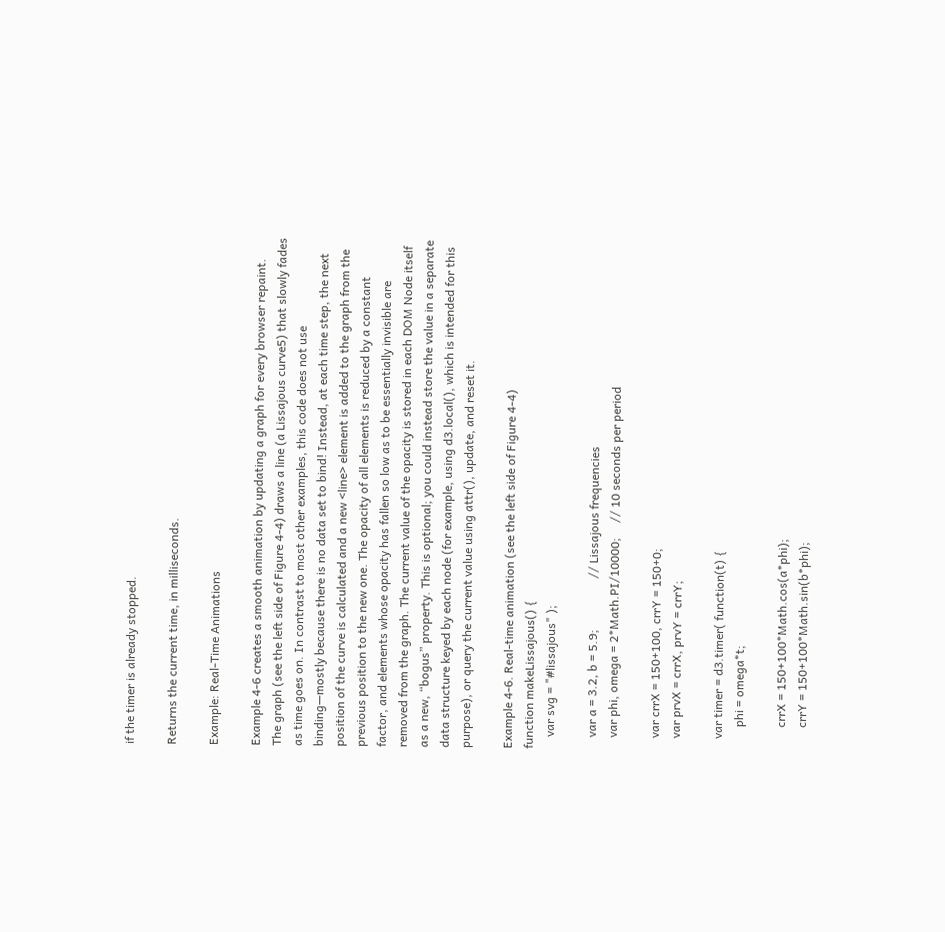if the timer is already stopped.

Returns the current time, in milliseconds.

Example: Real-Time Animations

Example 4-6 creates a smooth animation by updating a graph for every browser repaint. The graph (see the left side of Figure 4-4) draws a line (a Lissajous curve5) that slowly fades as time goes on. In contrast to most other examples, this code does not use binding—mostly because there is no data set to bind! Instead, at each time step, the next position of the curve is calculated and a new <line> element is added to the graph from the previous position to the new one. The opacity of all elements is reduced by a constant factor, and elements whose opacity has fallen so low as to be essentially invisible are removed from the graph. The current value of the opacity is stored in each DOM Node itself as a new, “bogus” property. This is optional; you could instead store the value in a separate data structure keyed by each node (for example, using d3.local(), which is intended for this purpose), or query the current value using attr(), update, and reset it.

Example 4-6. Real-time animation (see the left side of Figure 4-4)
function makeLissajous() {
    var svg = "#lissajous" );

    var a = 3.2, b = 5.9;                 // Lissajous frequencies
    var phi, omega = 2*Math.PI/10000;     // 10 seconds per period

    var crrX = 150+100, crrY = 150+0;
    var prvX = crrX, prvY = crrY;

    var timer = d3.timer( function(t) {
        phi = omega*t;

        crrX = 150+100*Math.cos(a*phi);
        crrY = 150+100*Math.sin(b*phi);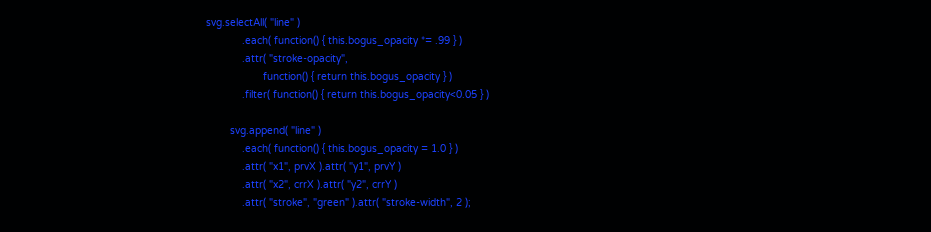svg.selectAll( "line" )
            .each( function() { this.bogus_opacity *= .99 } )
            .attr( "stroke-opacity",
                   function() { return this.bogus_opacity } )
            .filter( function() { return this.bogus_opacity<0.05 } )

        svg.append( "line" )
            .each( function() { this.bogus_opacity = 1.0 } )
            .attr( "x1", prvX ).attr( "y1", prvY )
            .attr( "x2", crrX ).attr( "y2", crrY )
            .attr( "stroke", "green" ).attr( "stroke-width", 2 );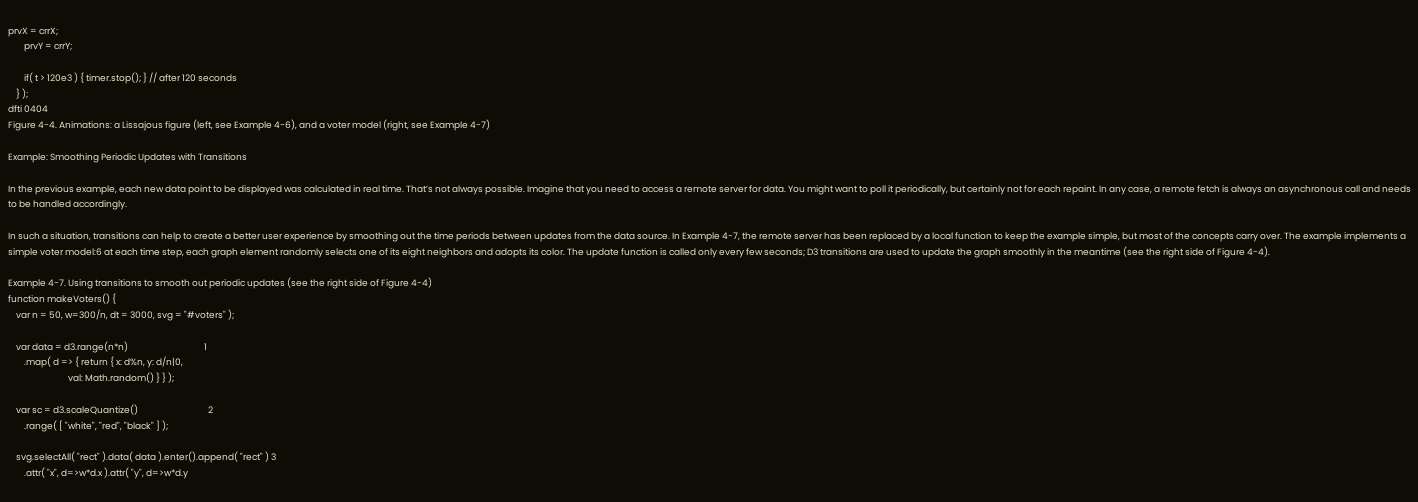prvX = crrX;
        prvY = crrY;

        if( t > 120e3 ) { timer.stop(); } // after 120 seconds
    } );
dfti 0404
Figure 4-4. Animations: a Lissajous figure (left, see Example 4-6), and a voter model (right, see Example 4-7)

Example: Smoothing Periodic Updates with Transitions

In the previous example, each new data point to be displayed was calculated in real time. That’s not always possible. Imagine that you need to access a remote server for data. You might want to poll it periodically, but certainly not for each repaint. In any case, a remote fetch is always an asynchronous call and needs to be handled accordingly.

In such a situation, transitions can help to create a better user experience by smoothing out the time periods between updates from the data source. In Example 4-7, the remote server has been replaced by a local function to keep the example simple, but most of the concepts carry over. The example implements a simple voter model:6 at each time step, each graph element randomly selects one of its eight neighbors and adopts its color. The update function is called only every few seconds; D3 transitions are used to update the graph smoothly in the meantime (see the right side of Figure 4-4).

Example 4-7. Using transitions to smooth out periodic updates (see the right side of Figure 4-4)
function makeVoters() {
    var n = 50, w=300/n, dt = 3000, svg = "#voters" );

    var data = d3.range(n*n)                                      1
        .map( d => { return { x: d%n, y: d/n|0,
                              val: Math.random() } } );

    var sc = d3.scaleQuantize()                                   2
        .range( [ "white", "red", "black" ] );

    svg.selectAll( "rect" ).data( data ).enter().append( "rect" ) 3
        .attr( "x", d=>w*d.x ).attr( "y", d=>w*d.y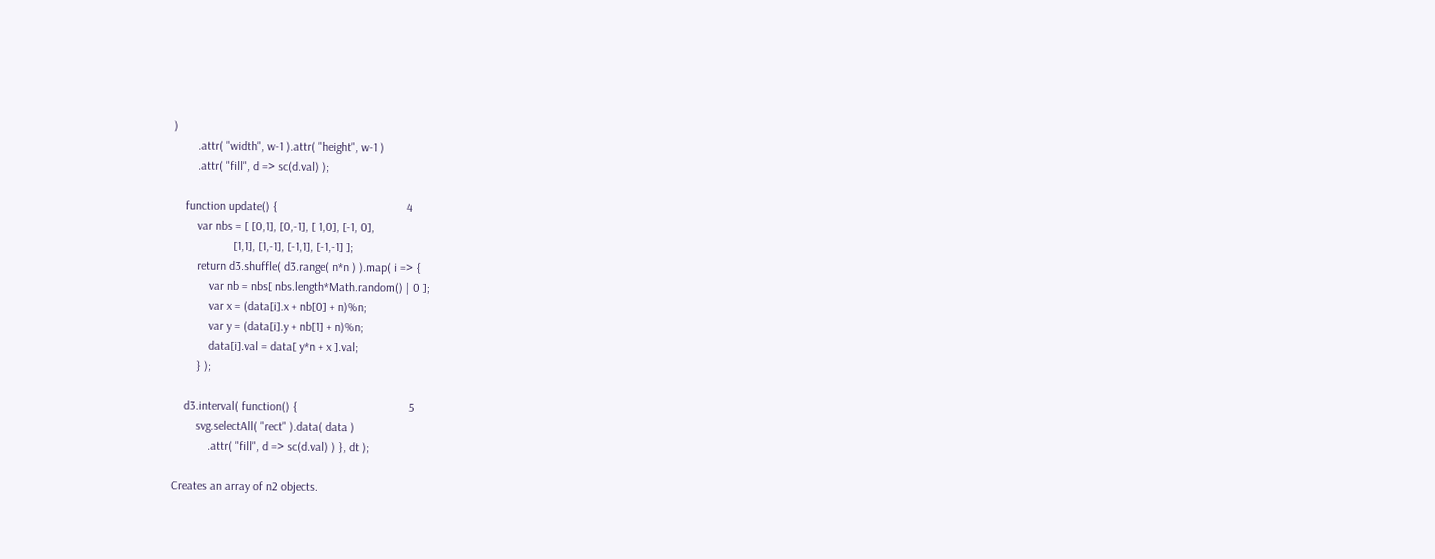)
        .attr( "width", w-1 ).attr( "height", w-1 )
        .attr( "fill", d => sc(d.val) );

    function update() {                                           4
        var nbs = [ [0,1], [0,-1], [ 1,0], [-1, 0],
                    [1,1], [1,-1], [-1,1], [-1,-1] ];
        return d3.shuffle( d3.range( n*n ) ).map( i => {
            var nb = nbs[ nbs.length*Math.random() | 0 ];
            var x = (data[i].x + nb[0] + n)%n;
            var y = (data[i].y + nb[1] + n)%n;
            data[i].val = data[ y*n + x ].val;
        } );

    d3.interval( function() {                                     5
        svg.selectAll( "rect" ).data( data )
            .attr( "fill", d => sc(d.val) ) }, dt );

Creates an array of n2 objects.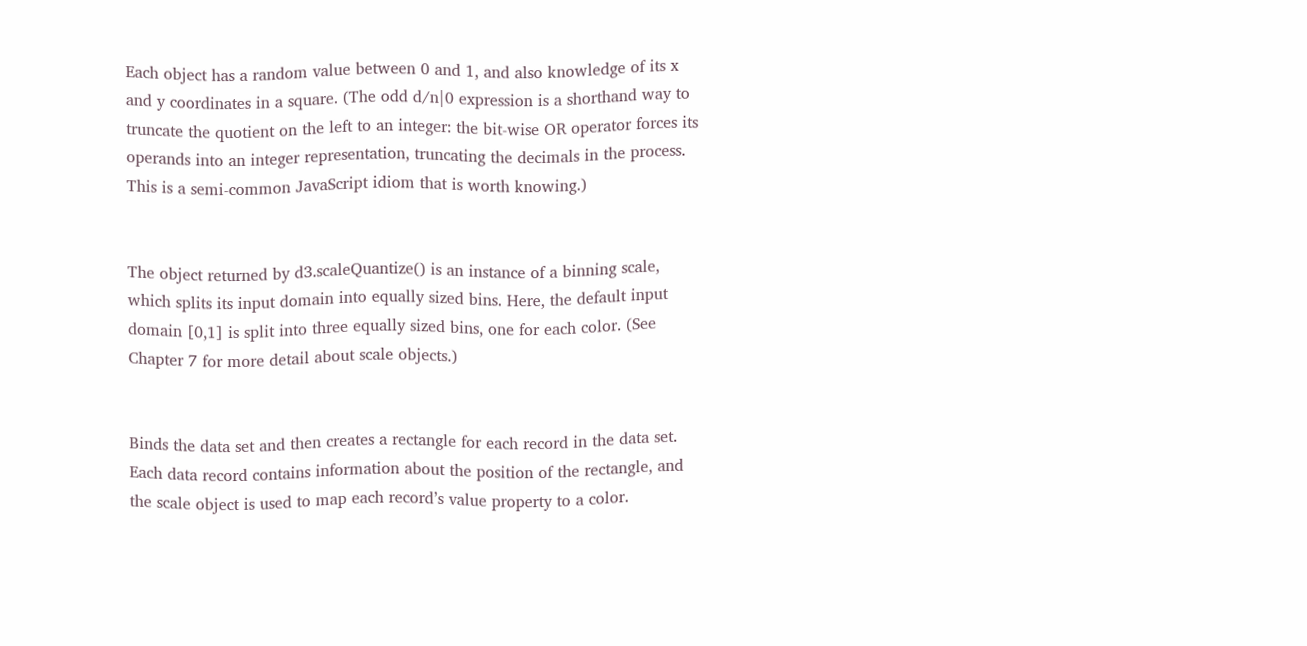Each object has a random value between 0 and 1, and also knowledge of its x and y coordinates in a square. (The odd d/n|0 expression is a shorthand way to truncate the quotient on the left to an integer: the bit-wise OR operator forces its operands into an integer representation, truncating the decimals in the process. This is a semi-common JavaScript idiom that is worth knowing.)


The object returned by d3.scaleQuantize() is an instance of a binning scale, which splits its input domain into equally sized bins. Here, the default input domain [0,1] is split into three equally sized bins, one for each color. (See Chapter 7 for more detail about scale objects.)


Binds the data set and then creates a rectangle for each record in the data set. Each data record contains information about the position of the rectangle, and the scale object is used to map each record’s value property to a color.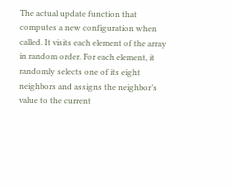The actual update function that computes a new configuration when called. It visits each element of the array in random order. For each element, it randomly selects one of its eight neighbors and assigns the neighbor’s value to the current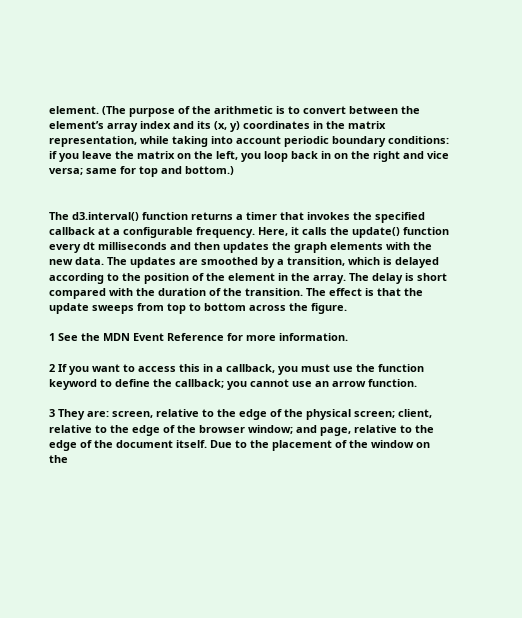element. (The purpose of the arithmetic is to convert between the element’s array index and its (x, y) coordinates in the matrix representation, while taking into account periodic boundary conditions: if you leave the matrix on the left, you loop back in on the right and vice versa; same for top and bottom.)


The d3.interval() function returns a timer that invokes the specified callback at a configurable frequency. Here, it calls the update() function every dt milliseconds and then updates the graph elements with the new data. The updates are smoothed by a transition, which is delayed according to the position of the element in the array. The delay is short compared with the duration of the transition. The effect is that the update sweeps from top to bottom across the figure.

1 See the MDN Event Reference for more information.

2 If you want to access this in a callback, you must use the function keyword to define the callback; you cannot use an arrow function.

3 They are: screen, relative to the edge of the physical screen; client, relative to the edge of the browser window; and page, relative to the edge of the document itself. Due to the placement of the window on the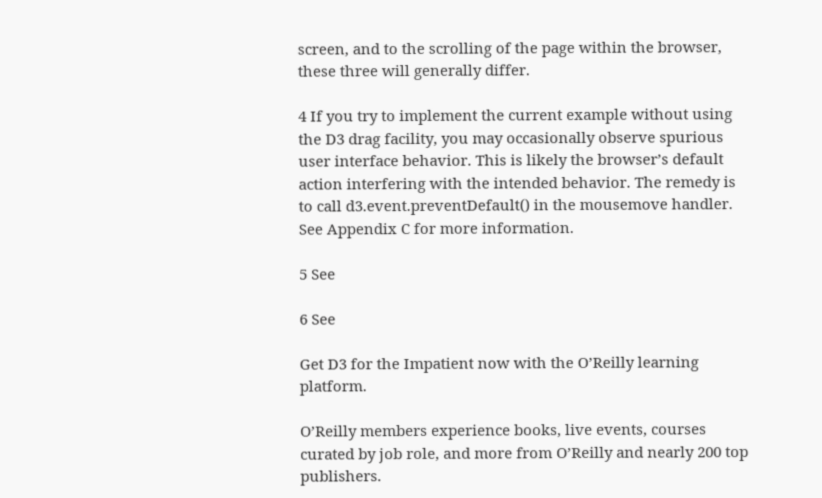screen, and to the scrolling of the page within the browser, these three will generally differ.

4 If you try to implement the current example without using the D3 drag facility, you may occasionally observe spurious user interface behavior. This is likely the browser’s default action interfering with the intended behavior. The remedy is to call d3.event.preventDefault() in the mousemove handler. See Appendix C for more information.

5 See

6 See

Get D3 for the Impatient now with the O’Reilly learning platform.

O’Reilly members experience books, live events, courses curated by job role, and more from O’Reilly and nearly 200 top publishers.